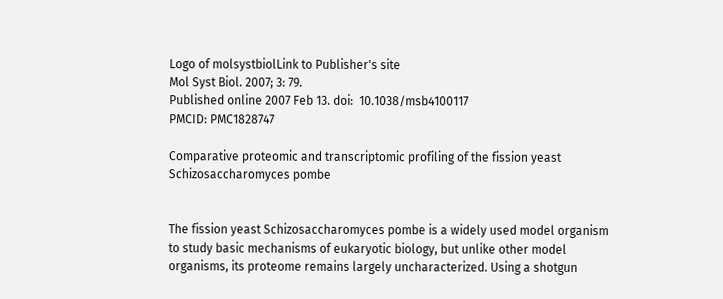Logo of molsystbiolLink to Publisher's site
Mol Syst Biol. 2007; 3: 79.
Published online 2007 Feb 13. doi:  10.1038/msb4100117
PMCID: PMC1828747

Comparative proteomic and transcriptomic profiling of the fission yeast Schizosaccharomyces pombe


The fission yeast Schizosaccharomyces pombe is a widely used model organism to study basic mechanisms of eukaryotic biology, but unlike other model organisms, its proteome remains largely uncharacterized. Using a shotgun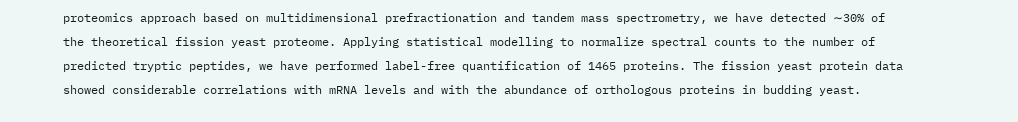proteomics approach based on multidimensional prefractionation and tandem mass spectrometry, we have detected ∼30% of the theoretical fission yeast proteome. Applying statistical modelling to normalize spectral counts to the number of predicted tryptic peptides, we have performed label-free quantification of 1465 proteins. The fission yeast protein data showed considerable correlations with mRNA levels and with the abundance of orthologous proteins in budding yeast.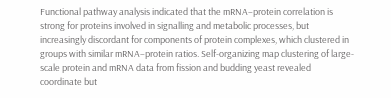Functional pathway analysis indicated that the mRNA–protein correlation is strong for proteins involved in signalling and metabolic processes, but increasingly discordant for components of protein complexes, which clustered in groups with similar mRNA–protein ratios. Self-organizing map clustering of large-scale protein and mRNA data from fission and budding yeast revealed coordinate but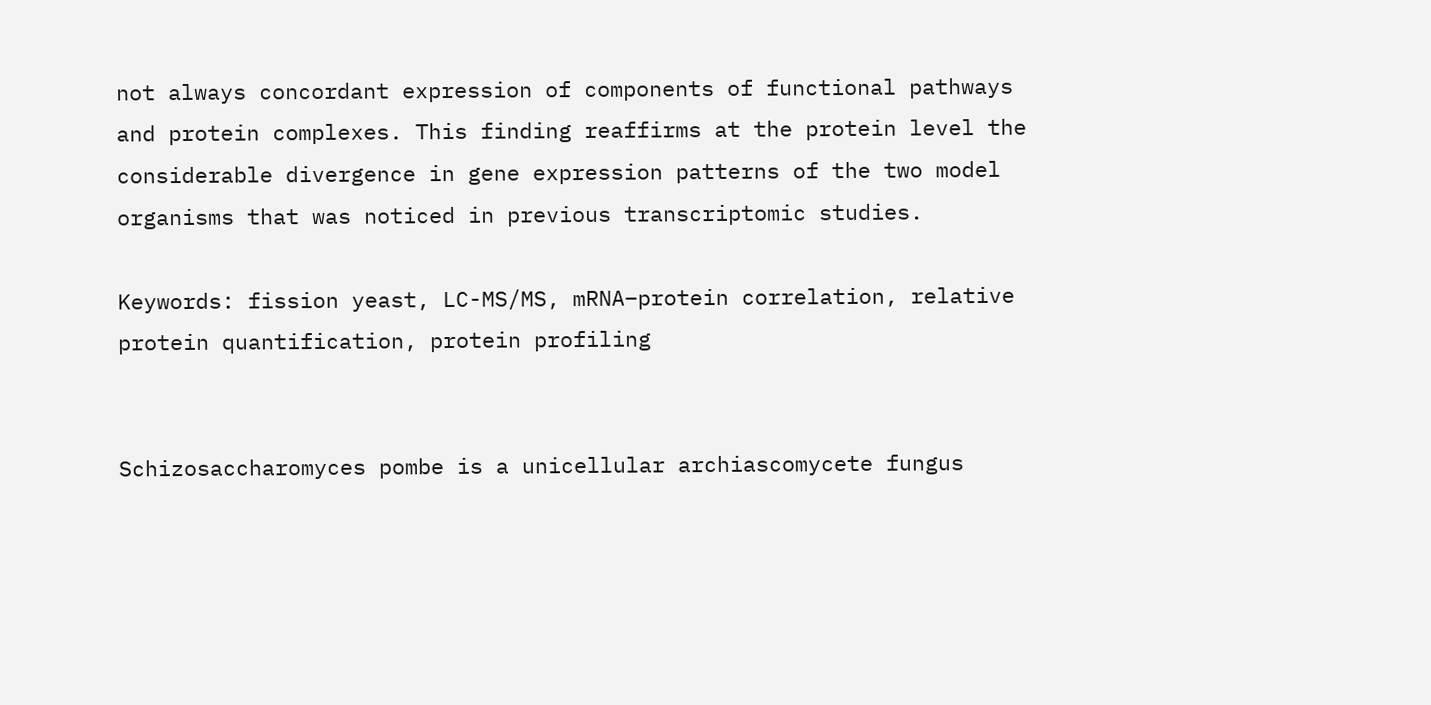not always concordant expression of components of functional pathways and protein complexes. This finding reaffirms at the protein level the considerable divergence in gene expression patterns of the two model organisms that was noticed in previous transcriptomic studies.

Keywords: fission yeast, LC-MS/MS, mRNA–protein correlation, relative protein quantification, protein profiling


Schizosaccharomyces pombe is a unicellular archiascomycete fungus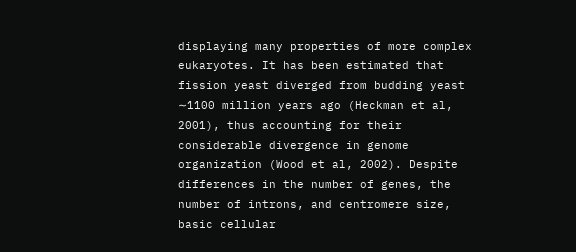displaying many properties of more complex eukaryotes. It has been estimated that fission yeast diverged from budding yeast ∼1100 million years ago (Heckman et al, 2001), thus accounting for their considerable divergence in genome organization (Wood et al, 2002). Despite differences in the number of genes, the number of introns, and centromere size, basic cellular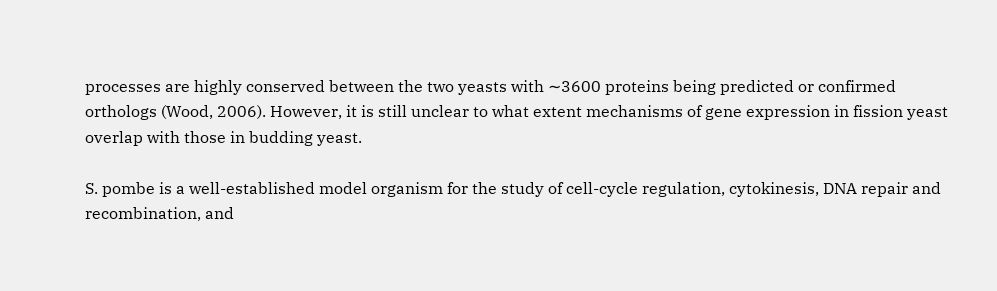processes are highly conserved between the two yeasts with ∼3600 proteins being predicted or confirmed orthologs (Wood, 2006). However, it is still unclear to what extent mechanisms of gene expression in fission yeast overlap with those in budding yeast.

S. pombe is a well-established model organism for the study of cell-cycle regulation, cytokinesis, DNA repair and recombination, and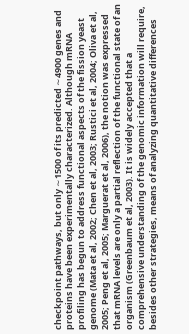checkpoint pathways, but only ∼1500 of its predicted ∼4900 genes and proteins have been experimentally characterized. Although mRNA profiling has begun to address functional aspects of the fission yeast genome (Mata et al, 2002; Chen et al, 2003; Rustici et al, 2004; Oliva et al, 2005; Peng et al, 2005; Marguerat et al, 2006), the notion was expressed that mRNA levels are only a partial reflection of the functional state of an organism (Greenbaum et al, 2003). It is widely accepted that a comprehensive understanding of the genomic information will require, besides other strategies, means of analyzing quantitative differences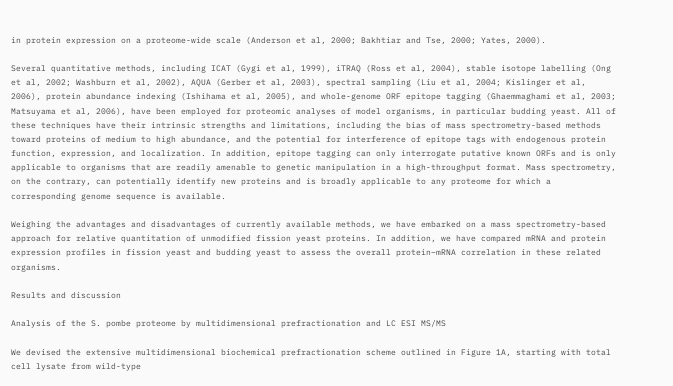in protein expression on a proteome-wide scale (Anderson et al, 2000; Bakhtiar and Tse, 2000; Yates, 2000).

Several quantitative methods, including ICAT (Gygi et al, 1999), iTRAQ (Ross et al, 2004), stable isotope labelling (Ong et al, 2002; Washburn et al, 2002), AQUA (Gerber et al, 2003), spectral sampling (Liu et al, 2004; Kislinger et al, 2006), protein abundance indexing (Ishihama et al, 2005), and whole-genome ORF epitope tagging (Ghaemmaghami et al, 2003; Matsuyama et al, 2006), have been employed for proteomic analyses of model organisms, in particular budding yeast. All of these techniques have their intrinsic strengths and limitations, including the bias of mass spectrometry-based methods toward proteins of medium to high abundance, and the potential for interference of epitope tags with endogenous protein function, expression, and localization. In addition, epitope tagging can only interrogate putative known ORFs and is only applicable to organisms that are readily amenable to genetic manipulation in a high-throughput format. Mass spectrometry, on the contrary, can potentially identify new proteins and is broadly applicable to any proteome for which a corresponding genome sequence is available.

Weighing the advantages and disadvantages of currently available methods, we have embarked on a mass spectrometry-based approach for relative quantitation of unmodified fission yeast proteins. In addition, we have compared mRNA and protein expression profiles in fission yeast and budding yeast to assess the overall protein–mRNA correlation in these related organisms.

Results and discussion

Analysis of the S. pombe proteome by multidimensional prefractionation and LC ESI MS/MS

We devised the extensive multidimensional biochemical prefractionation scheme outlined in Figure 1A, starting with total cell lysate from wild-type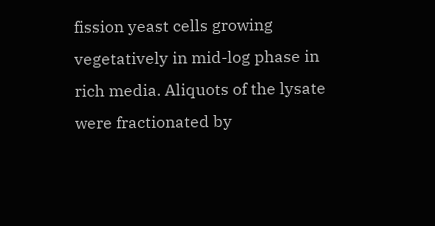fission yeast cells growing vegetatively in mid-log phase in rich media. Aliquots of the lysate were fractionated by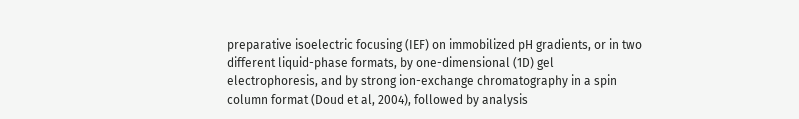preparative isoelectric focusing (IEF) on immobilized pH gradients, or in two different liquid-phase formats, by one-dimensional (1D) gel electrophoresis, and by strong ion-exchange chromatography in a spin column format (Doud et al, 2004), followed by analysis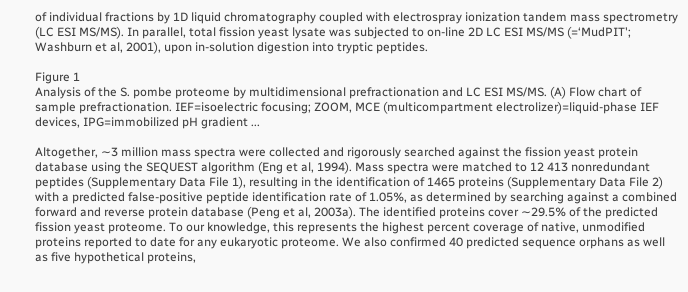of individual fractions by 1D liquid chromatography coupled with electrospray ionization tandem mass spectrometry (LC ESI MS/MS). In parallel, total fission yeast lysate was subjected to on-line 2D LC ESI MS/MS (=‘MudPIT'; Washburn et al, 2001), upon in-solution digestion into tryptic peptides.

Figure 1
Analysis of the S. pombe proteome by multidimensional prefractionation and LC ESI MS/MS. (A) Flow chart of sample prefractionation. IEF=isoelectric focusing; ZOOM, MCE (multicompartment electrolizer)=liquid-phase IEF devices, IPG=immobilized pH gradient ...

Altogether, ∼3 million mass spectra were collected and rigorously searched against the fission yeast protein database using the SEQUEST algorithm (Eng et al, 1994). Mass spectra were matched to 12 413 nonredundant peptides (Supplementary Data File 1), resulting in the identification of 1465 proteins (Supplementary Data File 2) with a predicted false-positive peptide identification rate of 1.05%, as determined by searching against a combined forward and reverse protein database (Peng et al, 2003a). The identified proteins cover ∼29.5% of the predicted fission yeast proteome. To our knowledge, this represents the highest percent coverage of native, unmodified proteins reported to date for any eukaryotic proteome. We also confirmed 40 predicted sequence orphans as well as five hypothetical proteins,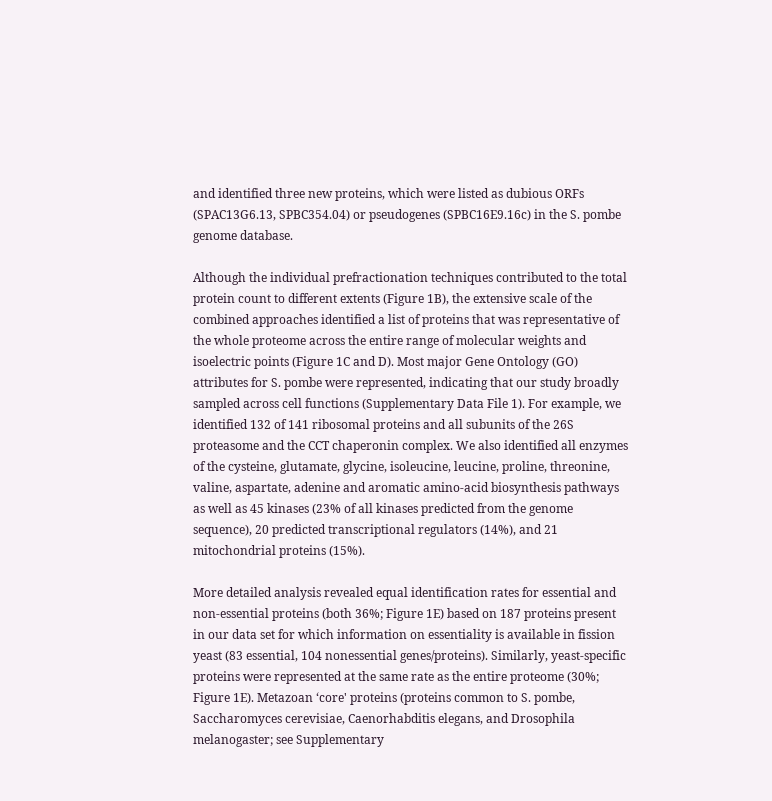and identified three new proteins, which were listed as dubious ORFs (SPAC13G6.13, SPBC354.04) or pseudogenes (SPBC16E9.16c) in the S. pombe genome database.

Although the individual prefractionation techniques contributed to the total protein count to different extents (Figure 1B), the extensive scale of the combined approaches identified a list of proteins that was representative of the whole proteome across the entire range of molecular weights and isoelectric points (Figure 1C and D). Most major Gene Ontology (GO) attributes for S. pombe were represented, indicating that our study broadly sampled across cell functions (Supplementary Data File 1). For example, we identified 132 of 141 ribosomal proteins and all subunits of the 26S proteasome and the CCT chaperonin complex. We also identified all enzymes of the cysteine, glutamate, glycine, isoleucine, leucine, proline, threonine, valine, aspartate, adenine and aromatic amino-acid biosynthesis pathways as well as 45 kinases (23% of all kinases predicted from the genome sequence), 20 predicted transcriptional regulators (14%), and 21 mitochondrial proteins (15%).

More detailed analysis revealed equal identification rates for essential and non-essential proteins (both 36%; Figure 1E) based on 187 proteins present in our data set for which information on essentiality is available in fission yeast (83 essential, 104 nonessential genes/proteins). Similarly, yeast-specific proteins were represented at the same rate as the entire proteome (30%; Figure 1E). Metazoan ‘core' proteins (proteins common to S. pombe, Saccharomyces cerevisiae, Caenorhabditis elegans, and Drosophila melanogaster; see Supplementary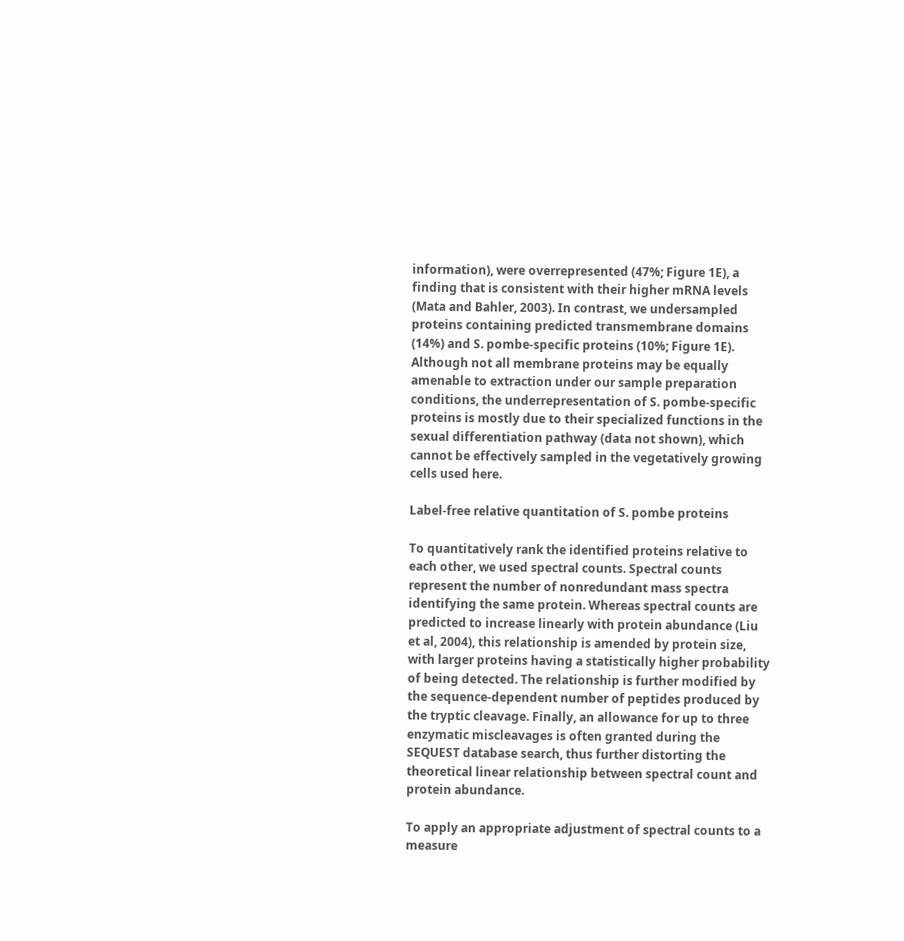information), were overrepresented (47%; Figure 1E), a finding that is consistent with their higher mRNA levels (Mata and Bahler, 2003). In contrast, we undersampled proteins containing predicted transmembrane domains (14%) and S. pombe-specific proteins (10%; Figure 1E). Although not all membrane proteins may be equally amenable to extraction under our sample preparation conditions, the underrepresentation of S. pombe-specific proteins is mostly due to their specialized functions in the sexual differentiation pathway (data not shown), which cannot be effectively sampled in the vegetatively growing cells used here.

Label-free relative quantitation of S. pombe proteins

To quantitatively rank the identified proteins relative to each other, we used spectral counts. Spectral counts represent the number of nonredundant mass spectra identifying the same protein. Whereas spectral counts are predicted to increase linearly with protein abundance (Liu et al, 2004), this relationship is amended by protein size, with larger proteins having a statistically higher probability of being detected. The relationship is further modified by the sequence-dependent number of peptides produced by the tryptic cleavage. Finally, an allowance for up to three enzymatic miscleavages is often granted during the SEQUEST database search, thus further distorting the theoretical linear relationship between spectral count and protein abundance.

To apply an appropriate adjustment of spectral counts to a measure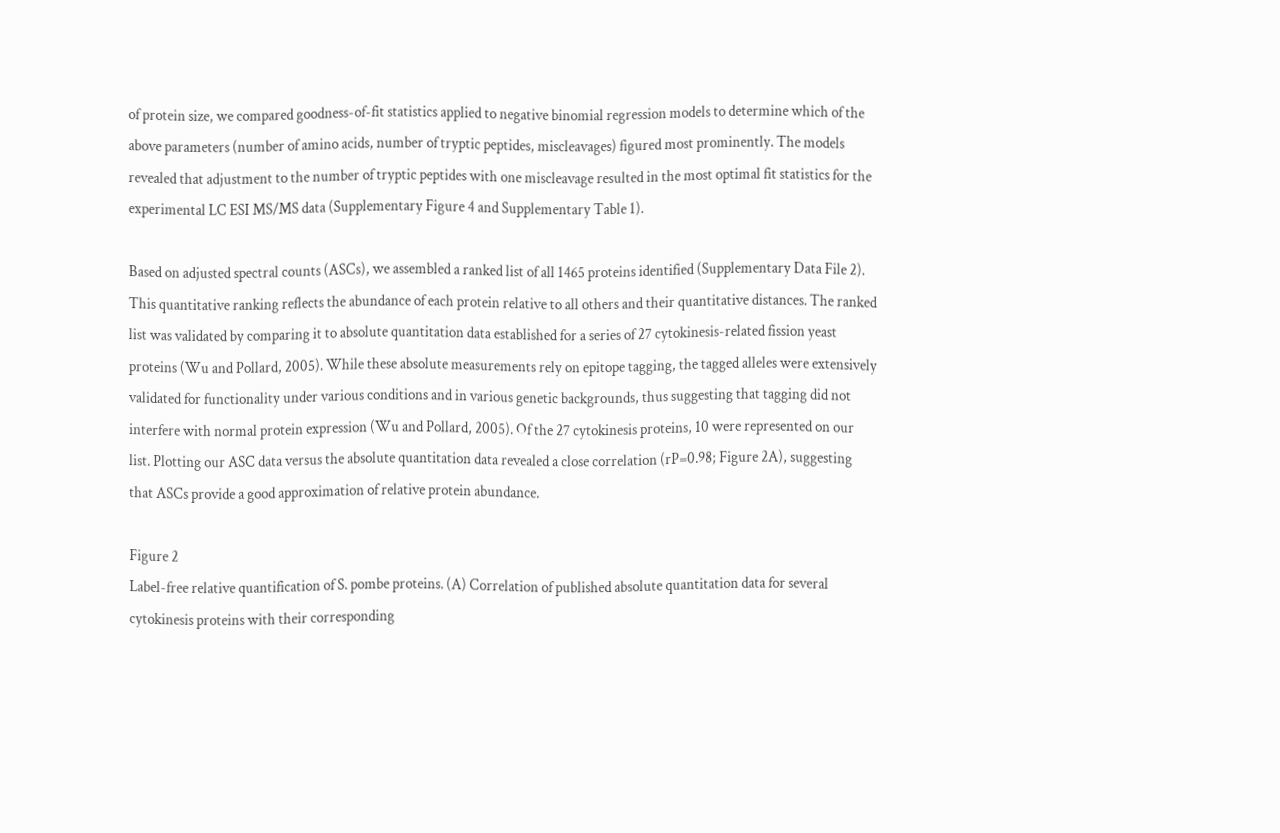of protein size, we compared goodness-of-fit statistics applied to negative binomial regression models to determine which of the above parameters (number of amino acids, number of tryptic peptides, miscleavages) figured most prominently. The models revealed that adjustment to the number of tryptic peptides with one miscleavage resulted in the most optimal fit statistics for the experimental LC ESI MS/MS data (Supplementary Figure 4 and Supplementary Table 1).

Based on adjusted spectral counts (ASCs), we assembled a ranked list of all 1465 proteins identified (Supplementary Data File 2). This quantitative ranking reflects the abundance of each protein relative to all others and their quantitative distances. The ranked list was validated by comparing it to absolute quantitation data established for a series of 27 cytokinesis-related fission yeast proteins (Wu and Pollard, 2005). While these absolute measurements rely on epitope tagging, the tagged alleles were extensively validated for functionality under various conditions and in various genetic backgrounds, thus suggesting that tagging did not interfere with normal protein expression (Wu and Pollard, 2005). Of the 27 cytokinesis proteins, 10 were represented on our list. Plotting our ASC data versus the absolute quantitation data revealed a close correlation (rP=0.98; Figure 2A), suggesting that ASCs provide a good approximation of relative protein abundance.

Figure 2
Label-free relative quantification of S. pombe proteins. (A) Correlation of published absolute quantitation data for several cytokinesis proteins with their corresponding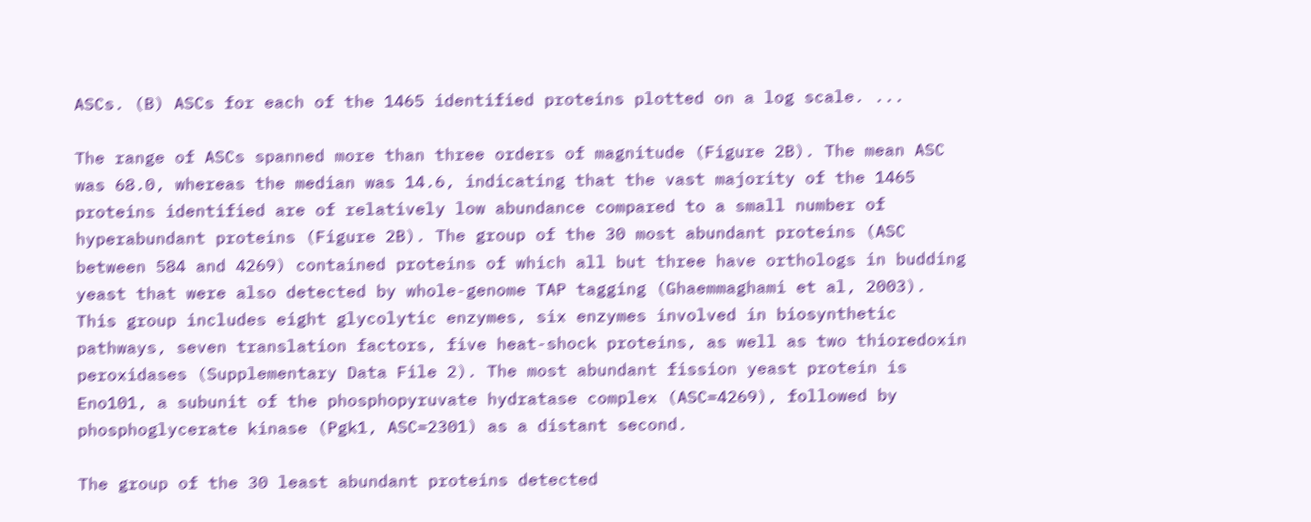ASCs. (B) ASCs for each of the 1465 identified proteins plotted on a log scale. ...

The range of ASCs spanned more than three orders of magnitude (Figure 2B). The mean ASC was 68.0, whereas the median was 14.6, indicating that the vast majority of the 1465 proteins identified are of relatively low abundance compared to a small number of hyperabundant proteins (Figure 2B). The group of the 30 most abundant proteins (ASC between 584 and 4269) contained proteins of which all but three have orthologs in budding yeast that were also detected by whole-genome TAP tagging (Ghaemmaghami et al, 2003). This group includes eight glycolytic enzymes, six enzymes involved in biosynthetic pathways, seven translation factors, five heat-shock proteins, as well as two thioredoxin peroxidases (Supplementary Data File 2). The most abundant fission yeast protein is Eno101, a subunit of the phosphopyruvate hydratase complex (ASC=4269), followed by phosphoglycerate kinase (Pgk1, ASC=2301) as a distant second.

The group of the 30 least abundant proteins detected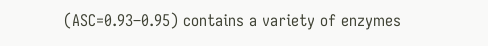(ASC=0.93–0.95) contains a variety of enzymes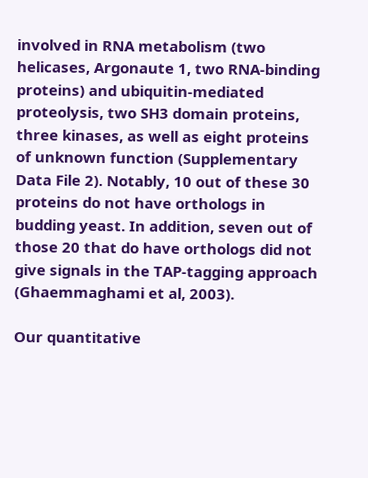involved in RNA metabolism (two helicases, Argonaute 1, two RNA-binding proteins) and ubiquitin-mediated proteolysis, two SH3 domain proteins, three kinases, as well as eight proteins of unknown function (Supplementary Data File 2). Notably, 10 out of these 30 proteins do not have orthologs in budding yeast. In addition, seven out of those 20 that do have orthologs did not give signals in the TAP-tagging approach (Ghaemmaghami et al, 2003).

Our quantitative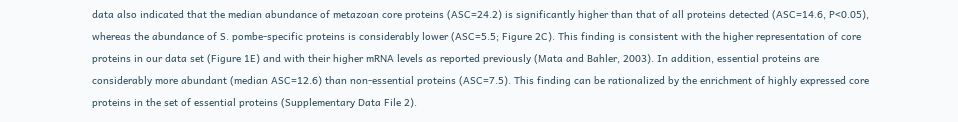data also indicated that the median abundance of metazoan core proteins (ASC=24.2) is significantly higher than that of all proteins detected (ASC=14.6, P<0.05), whereas the abundance of S. pombe-specific proteins is considerably lower (ASC=5.5; Figure 2C). This finding is consistent with the higher representation of core proteins in our data set (Figure 1E) and with their higher mRNA levels as reported previously (Mata and Bahler, 2003). In addition, essential proteins are considerably more abundant (median ASC=12.6) than non-essential proteins (ASC=7.5). This finding can be rationalized by the enrichment of highly expressed core proteins in the set of essential proteins (Supplementary Data File 2).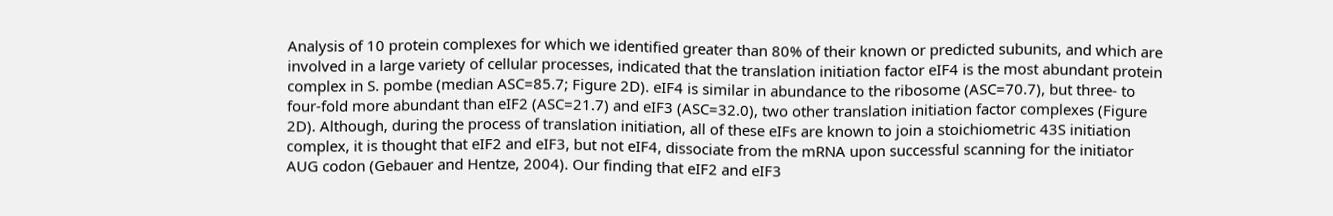Analysis of 10 protein complexes for which we identified greater than 80% of their known or predicted subunits, and which are involved in a large variety of cellular processes, indicated that the translation initiation factor eIF4 is the most abundant protein complex in S. pombe (median ASC=85.7; Figure 2D). eIF4 is similar in abundance to the ribosome (ASC=70.7), but three- to four-fold more abundant than eIF2 (ASC=21.7) and eIF3 (ASC=32.0), two other translation initiation factor complexes (Figure 2D). Although, during the process of translation initiation, all of these eIFs are known to join a stoichiometric 43S initiation complex, it is thought that eIF2 and eIF3, but not eIF4, dissociate from the mRNA upon successful scanning for the initiator AUG codon (Gebauer and Hentze, 2004). Our finding that eIF2 and eIF3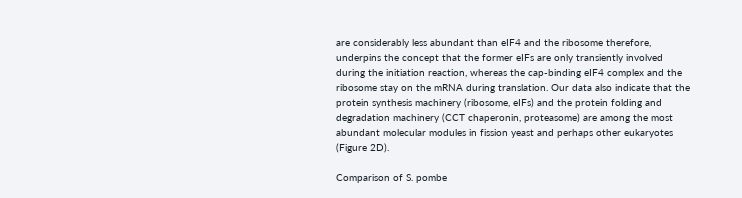are considerably less abundant than eIF4 and the ribosome therefore, underpins the concept that the former eIFs are only transiently involved during the initiation reaction, whereas the cap-binding eIF4 complex and the ribosome stay on the mRNA during translation. Our data also indicate that the protein synthesis machinery (ribosome, eIFs) and the protein folding and degradation machinery (CCT chaperonin, proteasome) are among the most abundant molecular modules in fission yeast and perhaps other eukaryotes (Figure 2D).

Comparison of S. pombe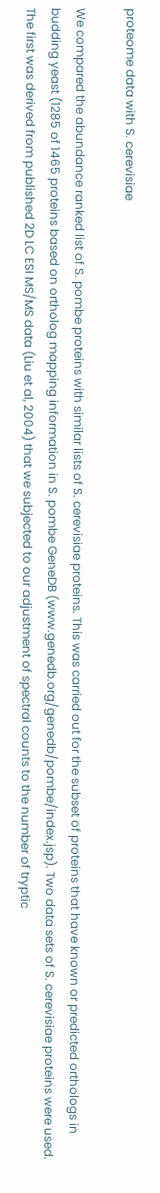proteome data with S. cerevisiae

We compared the abundance ranked list of S. pombe proteins with similar lists of S. cerevisiae proteins. This was carried out for the subset of proteins that have known or predicted orthologs in budding yeast (1285 of 1465 proteins based on ortholog mapping information in S. pombe GeneDB (www.genedb.org/genedb/pombe/index.jsp). Two data sets of S. cerevisiae proteins were used. The first was derived from published 2D LC ESI MS/MS data (Liu et al, 2004) that we subjected to our adjustment of spectral counts to the number of tryptic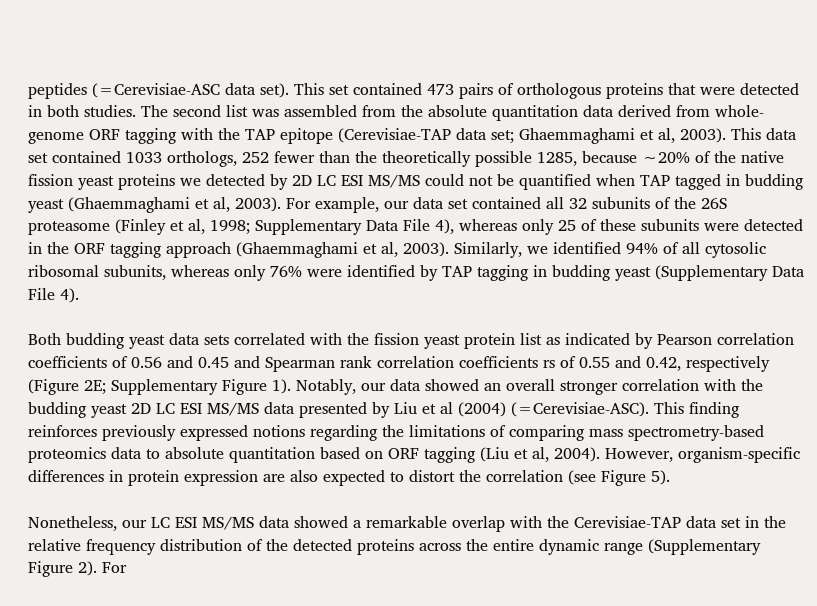peptides (=Cerevisiae-ASC data set). This set contained 473 pairs of orthologous proteins that were detected in both studies. The second list was assembled from the absolute quantitation data derived from whole-genome ORF tagging with the TAP epitope (Cerevisiae-TAP data set; Ghaemmaghami et al, 2003). This data set contained 1033 orthologs, 252 fewer than the theoretically possible 1285, because ∼20% of the native fission yeast proteins we detected by 2D LC ESI MS/MS could not be quantified when TAP tagged in budding yeast (Ghaemmaghami et al, 2003). For example, our data set contained all 32 subunits of the 26S proteasome (Finley et al, 1998; Supplementary Data File 4), whereas only 25 of these subunits were detected in the ORF tagging approach (Ghaemmaghami et al, 2003). Similarly, we identified 94% of all cytosolic ribosomal subunits, whereas only 76% were identified by TAP tagging in budding yeast (Supplementary Data File 4).

Both budding yeast data sets correlated with the fission yeast protein list as indicated by Pearson correlation coefficients of 0.56 and 0.45 and Spearman rank correlation coefficients rs of 0.55 and 0.42, respectively (Figure 2E; Supplementary Figure 1). Notably, our data showed an overall stronger correlation with the budding yeast 2D LC ESI MS/MS data presented by Liu et al (2004) (=Cerevisiae-ASC). This finding reinforces previously expressed notions regarding the limitations of comparing mass spectrometry-based proteomics data to absolute quantitation based on ORF tagging (Liu et al, 2004). However, organism-specific differences in protein expression are also expected to distort the correlation (see Figure 5).

Nonetheless, our LC ESI MS/MS data showed a remarkable overlap with the Cerevisiae-TAP data set in the relative frequency distribution of the detected proteins across the entire dynamic range (Supplementary Figure 2). For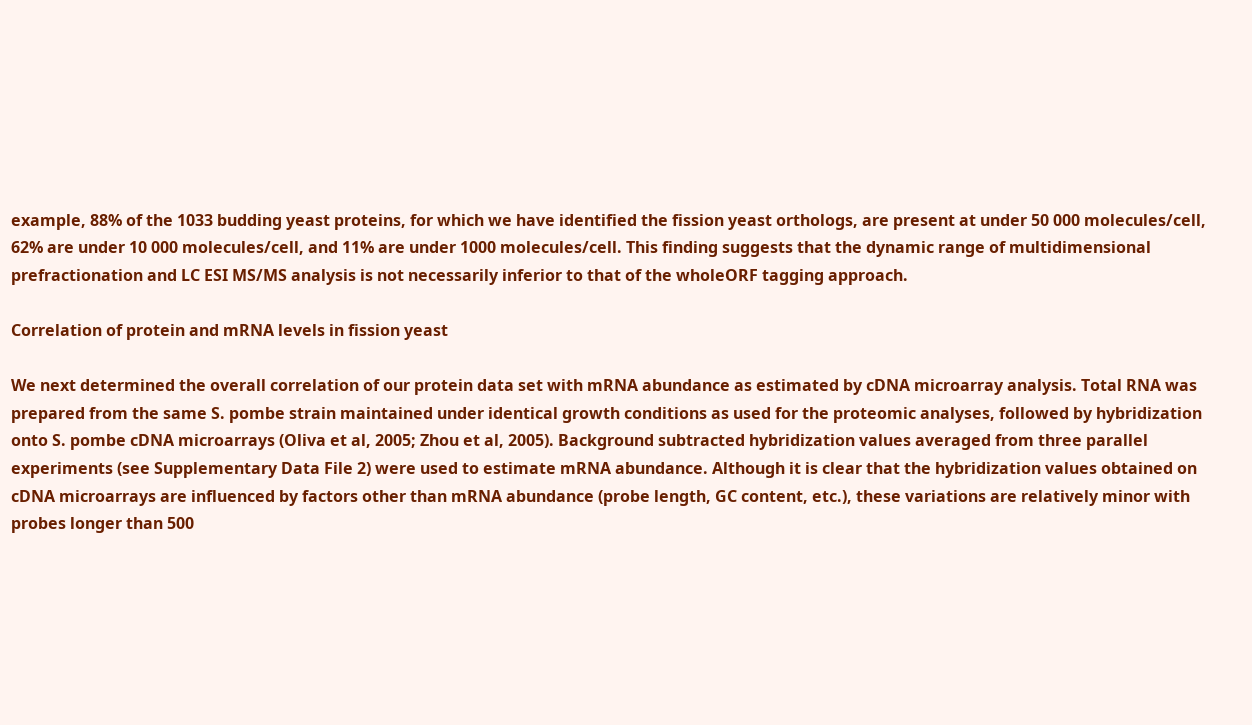example, 88% of the 1033 budding yeast proteins, for which we have identified the fission yeast orthologs, are present at under 50 000 molecules/cell, 62% are under 10 000 molecules/cell, and 11% are under 1000 molecules/cell. This finding suggests that the dynamic range of multidimensional prefractionation and LC ESI MS/MS analysis is not necessarily inferior to that of the wholeORF tagging approach.

Correlation of protein and mRNA levels in fission yeast

We next determined the overall correlation of our protein data set with mRNA abundance as estimated by cDNA microarray analysis. Total RNA was prepared from the same S. pombe strain maintained under identical growth conditions as used for the proteomic analyses, followed by hybridization onto S. pombe cDNA microarrays (Oliva et al, 2005; Zhou et al, 2005). Background subtracted hybridization values averaged from three parallel experiments (see Supplementary Data File 2) were used to estimate mRNA abundance. Although it is clear that the hybridization values obtained on cDNA microarrays are influenced by factors other than mRNA abundance (probe length, GC content, etc.), these variations are relatively minor with probes longer than 500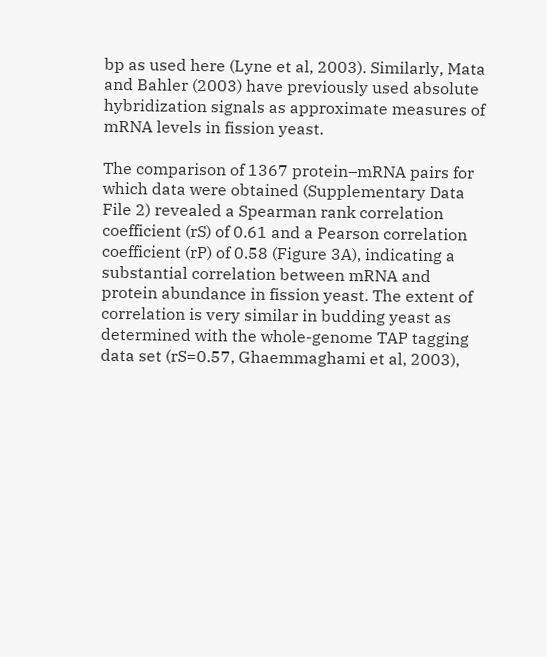bp as used here (Lyne et al, 2003). Similarly, Mata and Bahler (2003) have previously used absolute hybridization signals as approximate measures of mRNA levels in fission yeast.

The comparison of 1367 protein–mRNA pairs for which data were obtained (Supplementary Data File 2) revealed a Spearman rank correlation coefficient (rS) of 0.61 and a Pearson correlation coefficient (rP) of 0.58 (Figure 3A), indicating a substantial correlation between mRNA and protein abundance in fission yeast. The extent of correlation is very similar in budding yeast as determined with the whole-genome TAP tagging data set (rS=0.57, Ghaemmaghami et al, 2003),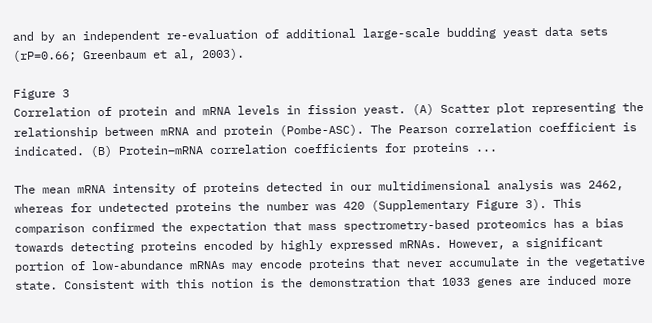and by an independent re-evaluation of additional large-scale budding yeast data sets (rP=0.66; Greenbaum et al, 2003).

Figure 3
Correlation of protein and mRNA levels in fission yeast. (A) Scatter plot representing the relationship between mRNA and protein (Pombe-ASC). The Pearson correlation coefficient is indicated. (B) Protein–mRNA correlation coefficients for proteins ...

The mean mRNA intensity of proteins detected in our multidimensional analysis was 2462, whereas for undetected proteins the number was 420 (Supplementary Figure 3). This comparison confirmed the expectation that mass spectrometry-based proteomics has a bias towards detecting proteins encoded by highly expressed mRNAs. However, a significant portion of low-abundance mRNAs may encode proteins that never accumulate in the vegetative state. Consistent with this notion is the demonstration that 1033 genes are induced more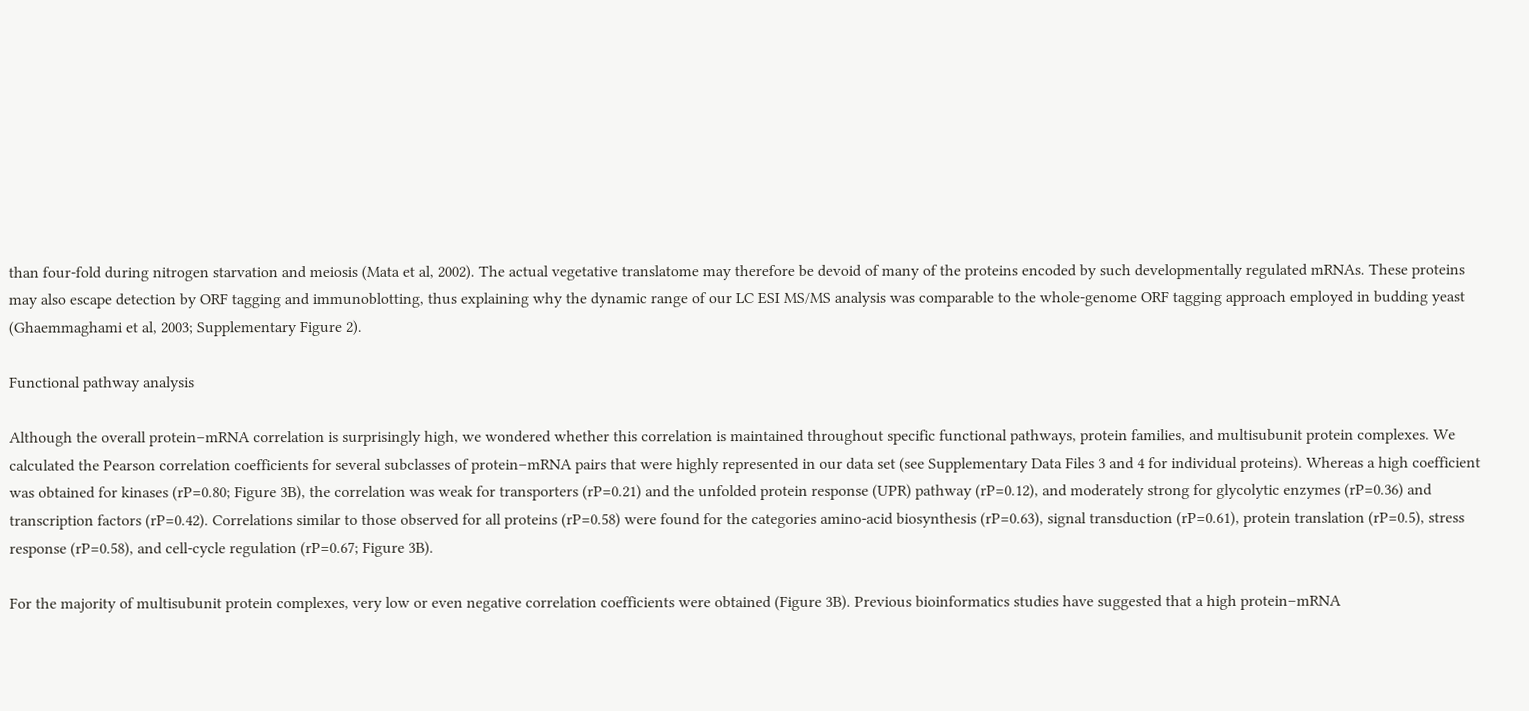than four-fold during nitrogen starvation and meiosis (Mata et al, 2002). The actual vegetative translatome may therefore be devoid of many of the proteins encoded by such developmentally regulated mRNAs. These proteins may also escape detection by ORF tagging and immunoblotting, thus explaining why the dynamic range of our LC ESI MS/MS analysis was comparable to the whole-genome ORF tagging approach employed in budding yeast (Ghaemmaghami et al, 2003; Supplementary Figure 2).

Functional pathway analysis

Although the overall protein–mRNA correlation is surprisingly high, we wondered whether this correlation is maintained throughout specific functional pathways, protein families, and multisubunit protein complexes. We calculated the Pearson correlation coefficients for several subclasses of protein–mRNA pairs that were highly represented in our data set (see Supplementary Data Files 3 and 4 for individual proteins). Whereas a high coefficient was obtained for kinases (rP=0.80; Figure 3B), the correlation was weak for transporters (rP=0.21) and the unfolded protein response (UPR) pathway (rP=0.12), and moderately strong for glycolytic enzymes (rP=0.36) and transcription factors (rP=0.42). Correlations similar to those observed for all proteins (rP=0.58) were found for the categories amino-acid biosynthesis (rP=0.63), signal transduction (rP=0.61), protein translation (rP=0.5), stress response (rP=0.58), and cell-cycle regulation (rP=0.67; Figure 3B).

For the majority of multisubunit protein complexes, very low or even negative correlation coefficients were obtained (Figure 3B). Previous bioinformatics studies have suggested that a high protein–mRNA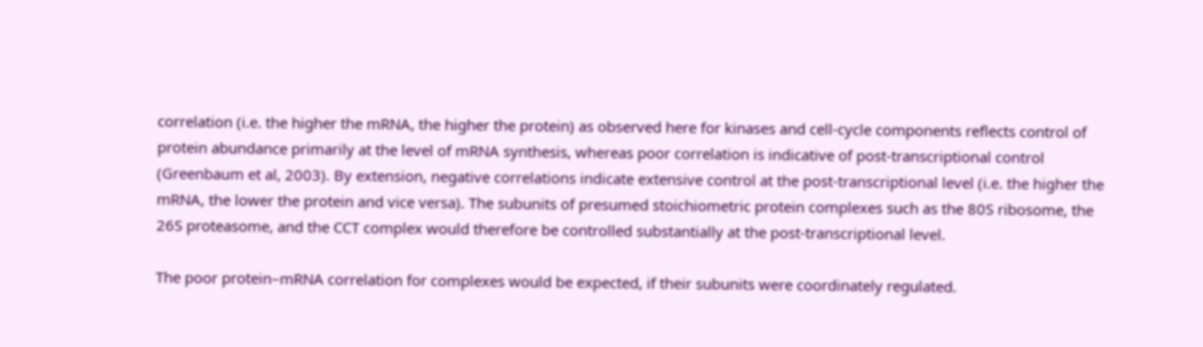correlation (i.e. the higher the mRNA, the higher the protein) as observed here for kinases and cell-cycle components reflects control of protein abundance primarily at the level of mRNA synthesis, whereas poor correlation is indicative of post-transcriptional control (Greenbaum et al, 2003). By extension, negative correlations indicate extensive control at the post-transcriptional level (i.e. the higher the mRNA, the lower the protein and vice versa). The subunits of presumed stoichiometric protein complexes such as the 80S ribosome, the 26S proteasome, and the CCT complex would therefore be controlled substantially at the post-transcriptional level.

The poor protein–mRNA correlation for complexes would be expected, if their subunits were coordinately regulated.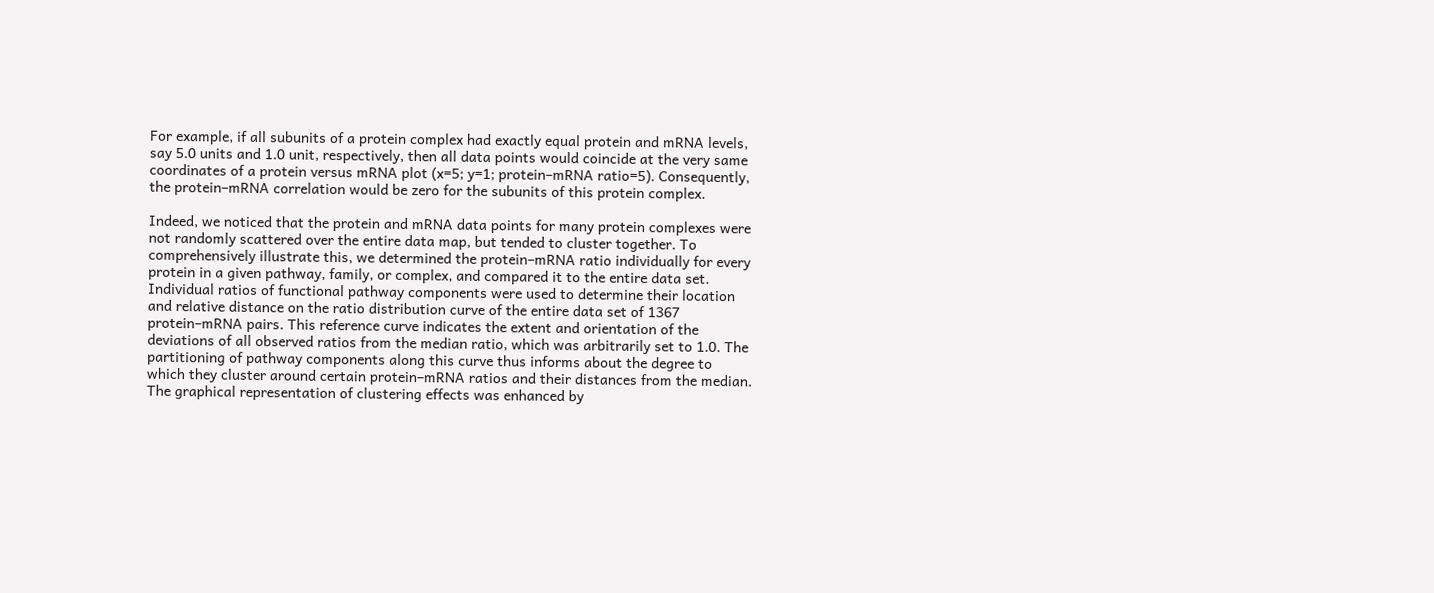For example, if all subunits of a protein complex had exactly equal protein and mRNA levels, say 5.0 units and 1.0 unit, respectively, then all data points would coincide at the very same coordinates of a protein versus mRNA plot (x=5; y=1; protein–mRNA ratio=5). Consequently, the protein–mRNA correlation would be zero for the subunits of this protein complex.

Indeed, we noticed that the protein and mRNA data points for many protein complexes were not randomly scattered over the entire data map, but tended to cluster together. To comprehensively illustrate this, we determined the protein–mRNA ratio individually for every protein in a given pathway, family, or complex, and compared it to the entire data set. Individual ratios of functional pathway components were used to determine their location and relative distance on the ratio distribution curve of the entire data set of 1367 protein–mRNA pairs. This reference curve indicates the extent and orientation of the deviations of all observed ratios from the median ratio, which was arbitrarily set to 1.0. The partitioning of pathway components along this curve thus informs about the degree to which they cluster around certain protein–mRNA ratios and their distances from the median. The graphical representation of clustering effects was enhanced by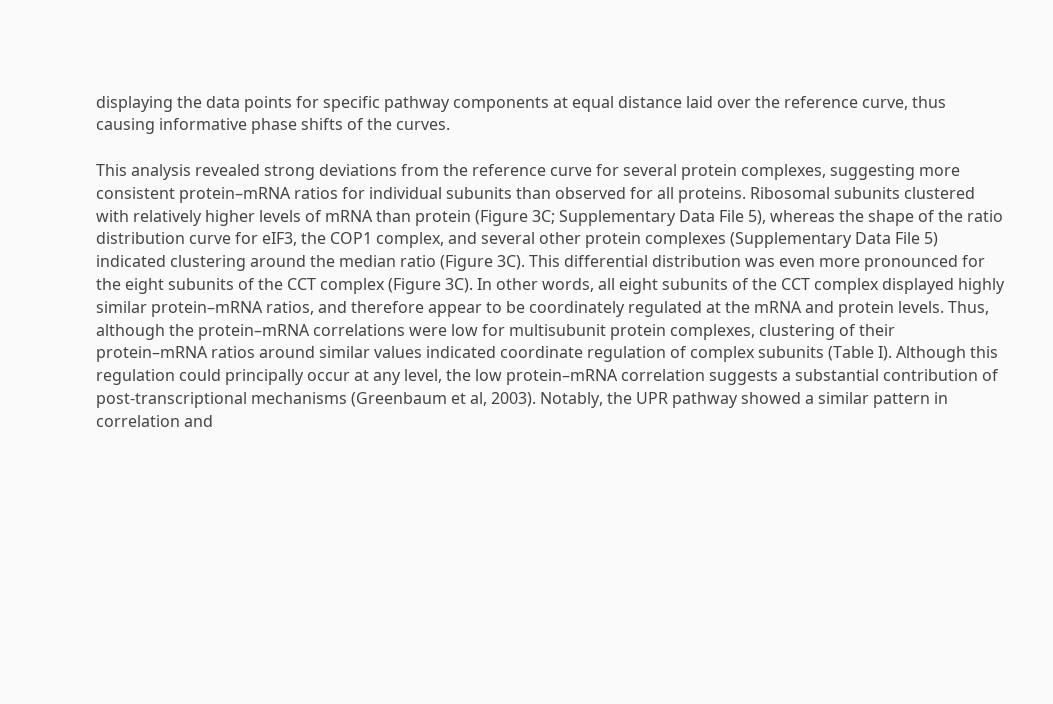displaying the data points for specific pathway components at equal distance laid over the reference curve, thus causing informative phase shifts of the curves.

This analysis revealed strong deviations from the reference curve for several protein complexes, suggesting more consistent protein–mRNA ratios for individual subunits than observed for all proteins. Ribosomal subunits clustered with relatively higher levels of mRNA than protein (Figure 3C; Supplementary Data File 5), whereas the shape of the ratio distribution curve for eIF3, the COP1 complex, and several other protein complexes (Supplementary Data File 5) indicated clustering around the median ratio (Figure 3C). This differential distribution was even more pronounced for the eight subunits of the CCT complex (Figure 3C). In other words, all eight subunits of the CCT complex displayed highly similar protein–mRNA ratios, and therefore appear to be coordinately regulated at the mRNA and protein levels. Thus, although the protein–mRNA correlations were low for multisubunit protein complexes, clustering of their protein–mRNA ratios around similar values indicated coordinate regulation of complex subunits (Table I). Although this regulation could principally occur at any level, the low protein–mRNA correlation suggests a substantial contribution of post-transcriptional mechanisms (Greenbaum et al, 2003). Notably, the UPR pathway showed a similar pattern in correlation and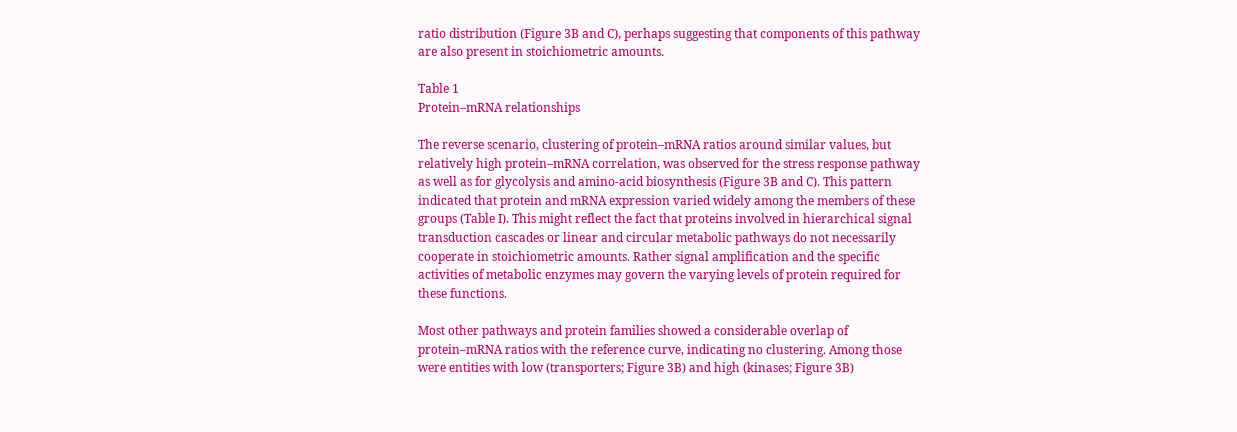ratio distribution (Figure 3B and C), perhaps suggesting that components of this pathway are also present in stoichiometric amounts.

Table 1
Protein–mRNA relationships

The reverse scenario, clustering of protein–mRNA ratios around similar values, but relatively high protein–mRNA correlation, was observed for the stress response pathway as well as for glycolysis and amino-acid biosynthesis (Figure 3B and C). This pattern indicated that protein and mRNA expression varied widely among the members of these groups (Table I). This might reflect the fact that proteins involved in hierarchical signal transduction cascades or linear and circular metabolic pathways do not necessarily cooperate in stoichiometric amounts. Rather signal amplification and the specific activities of metabolic enzymes may govern the varying levels of protein required for these functions.

Most other pathways and protein families showed a considerable overlap of protein–mRNA ratios with the reference curve, indicating no clustering. Among those were entities with low (transporters; Figure 3B) and high (kinases; Figure 3B)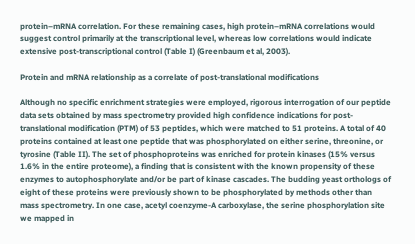protein–mRNA correlation. For these remaining cases, high protein–mRNA correlations would suggest control primarily at the transcriptional level, whereas low correlations would indicate extensive post-transcriptional control (Table I) (Greenbaum et al, 2003).

Protein and mRNA relationship as a correlate of post-translational modifications

Although no specific enrichment strategies were employed, rigorous interrogation of our peptide data sets obtained by mass spectrometry provided high confidence indications for post-translational modification (PTM) of 53 peptides, which were matched to 51 proteins. A total of 40 proteins contained at least one peptide that was phosphorylated on either serine, threonine, or tyrosine (Table II). The set of phosphoproteins was enriched for protein kinases (15% versus 1.6% in the entire proteome), a finding that is consistent with the known propensity of these enzymes to autophosphorylate and/or be part of kinase cascades. The budding yeast orthologs of eight of these proteins were previously shown to be phosphorylated by methods other than mass spectrometry. In one case, acetyl coenzyme-A carboxylase, the serine phosphorylation site we mapped in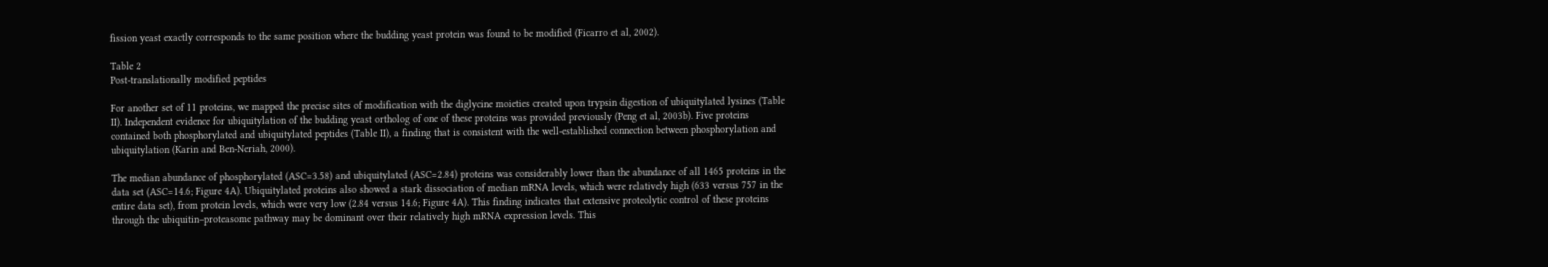fission yeast exactly corresponds to the same position where the budding yeast protein was found to be modified (Ficarro et al, 2002).

Table 2
Post-translationally modified peptides

For another set of 11 proteins, we mapped the precise sites of modification with the diglycine moieties created upon trypsin digestion of ubiquitylated lysines (Table II). Independent evidence for ubiquitylation of the budding yeast ortholog of one of these proteins was provided previously (Peng et al, 2003b). Five proteins contained both phosphorylated and ubiquitylated peptides (Table II), a finding that is consistent with the well-established connection between phosphorylation and ubiquitylation (Karin and Ben-Neriah, 2000).

The median abundance of phosphorylated (ASC=3.58) and ubiquitylated (ASC=2.84) proteins was considerably lower than the abundance of all 1465 proteins in the data set (ASC=14.6; Figure 4A). Ubiquitylated proteins also showed a stark dissociation of median mRNA levels, which were relatively high (633 versus 757 in the entire data set), from protein levels, which were very low (2.84 versus 14.6; Figure 4A). This finding indicates that extensive proteolytic control of these proteins through the ubiquitin–proteasome pathway may be dominant over their relatively high mRNA expression levels. This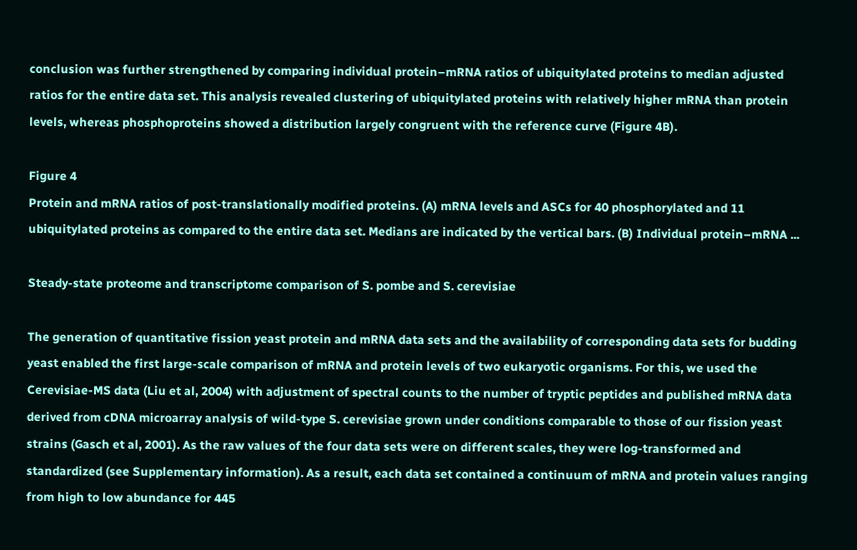conclusion was further strengthened by comparing individual protein–mRNA ratios of ubiquitylated proteins to median adjusted ratios for the entire data set. This analysis revealed clustering of ubiquitylated proteins with relatively higher mRNA than protein levels, whereas phosphoproteins showed a distribution largely congruent with the reference curve (Figure 4B).

Figure 4
Protein and mRNA ratios of post-translationally modified proteins. (A) mRNA levels and ASCs for 40 phosphorylated and 11 ubiquitylated proteins as compared to the entire data set. Medians are indicated by the vertical bars. (B) Individual protein–mRNA ...

Steady-state proteome and transcriptome comparison of S. pombe and S. cerevisiae

The generation of quantitative fission yeast protein and mRNA data sets and the availability of corresponding data sets for budding yeast enabled the first large-scale comparison of mRNA and protein levels of two eukaryotic organisms. For this, we used the Cerevisiae-MS data (Liu et al, 2004) with adjustment of spectral counts to the number of tryptic peptides and published mRNA data derived from cDNA microarray analysis of wild-type S. cerevisiae grown under conditions comparable to those of our fission yeast strains (Gasch et al, 2001). As the raw values of the four data sets were on different scales, they were log-transformed and standardized (see Supplementary information). As a result, each data set contained a continuum of mRNA and protein values ranging from high to low abundance for 445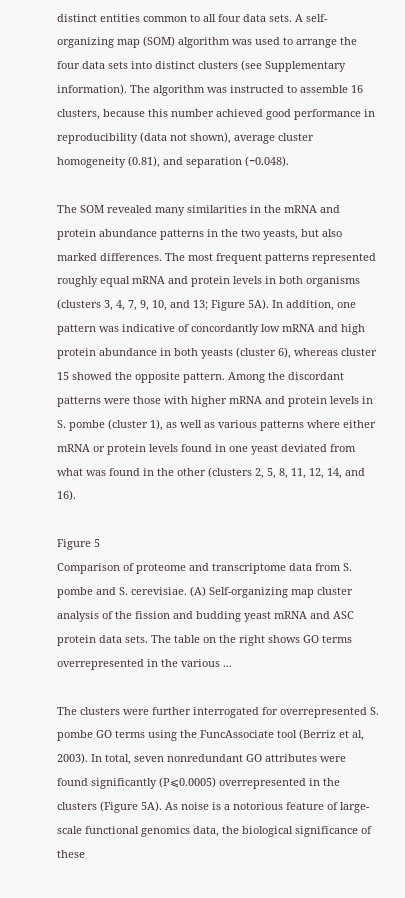distinct entities common to all four data sets. A self-organizing map (SOM) algorithm was used to arrange the four data sets into distinct clusters (see Supplementary information). The algorithm was instructed to assemble 16 clusters, because this number achieved good performance in reproducibility (data not shown), average cluster homogeneity (0.81), and separation (−0.048).

The SOM revealed many similarities in the mRNA and protein abundance patterns in the two yeasts, but also marked differences. The most frequent patterns represented roughly equal mRNA and protein levels in both organisms (clusters 3, 4, 7, 9, 10, and 13; Figure 5A). In addition, one pattern was indicative of concordantly low mRNA and high protein abundance in both yeasts (cluster 6), whereas cluster 15 showed the opposite pattern. Among the discordant patterns were those with higher mRNA and protein levels in S. pombe (cluster 1), as well as various patterns where either mRNA or protein levels found in one yeast deviated from what was found in the other (clusters 2, 5, 8, 11, 12, 14, and 16).

Figure 5
Comparison of proteome and transcriptome data from S. pombe and S. cerevisiae. (A) Self-organizing map cluster analysis of the fission and budding yeast mRNA and ASC protein data sets. The table on the right shows GO terms overrepresented in the various ...

The clusters were further interrogated for overrepresented S. pombe GO terms using the FuncAssociate tool (Berriz et al, 2003). In total, seven nonredundant GO attributes were found significantly (P⩽0.0005) overrepresented in the clusters (Figure 5A). As noise is a notorious feature of large-scale functional genomics data, the biological significance of these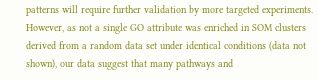patterns will require further validation by more targeted experiments. However, as not a single GO attribute was enriched in SOM clusters derived from a random data set under identical conditions (data not shown), our data suggest that many pathways and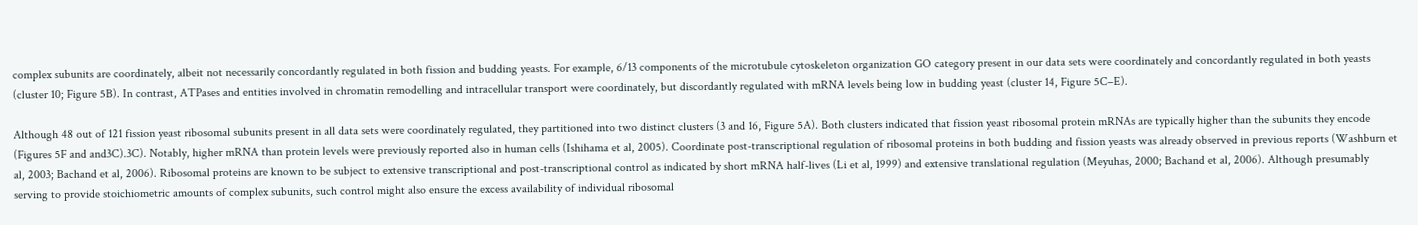complex subunits are coordinately, albeit not necessarily concordantly regulated in both fission and budding yeasts. For example, 6/13 components of the microtubule cytoskeleton organization GO category present in our data sets were coordinately and concordantly regulated in both yeasts (cluster 10; Figure 5B). In contrast, ATPases and entities involved in chromatin remodelling and intracellular transport were coordinately, but discordantly regulated with mRNA levels being low in budding yeast (cluster 14, Figure 5C–E).

Although 48 out of 121 fission yeast ribosomal subunits present in all data sets were coordinately regulated, they partitioned into two distinct clusters (3 and 16, Figure 5A). Both clusters indicated that fission yeast ribosomal protein mRNAs are typically higher than the subunits they encode (Figures 5F and and3C).3C). Notably, higher mRNA than protein levels were previously reported also in human cells (Ishihama et al, 2005). Coordinate post-transcriptional regulation of ribosomal proteins in both budding and fission yeasts was already observed in previous reports (Washburn et al, 2003; Bachand et al, 2006). Ribosomal proteins are known to be subject to extensive transcriptional and post-transcriptional control as indicated by short mRNA half-lives (Li et al, 1999) and extensive translational regulation (Meyuhas, 2000; Bachand et al, 2006). Although presumably serving to provide stoichiometric amounts of complex subunits, such control might also ensure the excess availability of individual ribosomal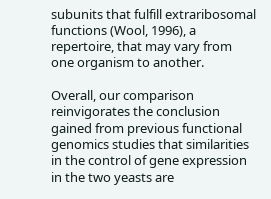subunits that fulfill extraribosomal functions (Wool, 1996), a repertoire, that may vary from one organism to another.

Overall, our comparison reinvigorates the conclusion gained from previous functional genomics studies that similarities in the control of gene expression in the two yeasts are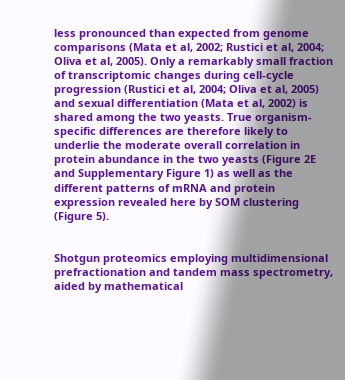less pronounced than expected from genome comparisons (Mata et al, 2002; Rustici et al, 2004; Oliva et al, 2005). Only a remarkably small fraction of transcriptomic changes during cell-cycle progression (Rustici et al, 2004; Oliva et al, 2005) and sexual differentiation (Mata et al, 2002) is shared among the two yeasts. True organism-specific differences are therefore likely to underlie the moderate overall correlation in protein abundance in the two yeasts (Figure 2E and Supplementary Figure 1) as well as the different patterns of mRNA and protein expression revealed here by SOM clustering (Figure 5).


Shotgun proteomics employing multidimensional prefractionation and tandem mass spectrometry, aided by mathematical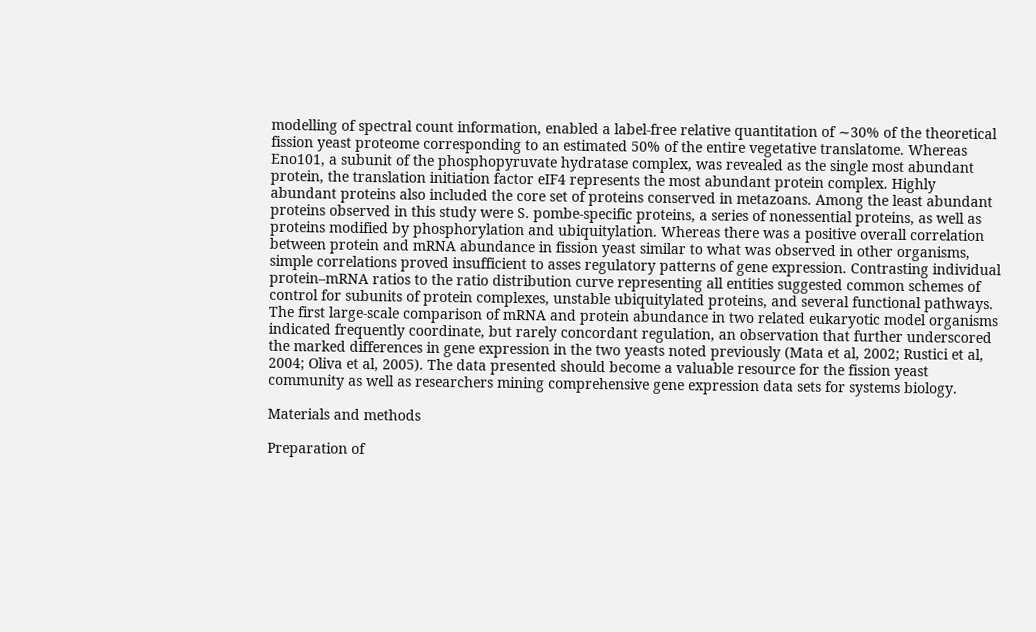modelling of spectral count information, enabled a label-free relative quantitation of ∼30% of the theoretical fission yeast proteome corresponding to an estimated 50% of the entire vegetative translatome. Whereas Eno101, a subunit of the phosphopyruvate hydratase complex, was revealed as the single most abundant protein, the translation initiation factor eIF4 represents the most abundant protein complex. Highly abundant proteins also included the core set of proteins conserved in metazoans. Among the least abundant proteins observed in this study were S. pombe-specific proteins, a series of nonessential proteins, as well as proteins modified by phosphorylation and ubiquitylation. Whereas there was a positive overall correlation between protein and mRNA abundance in fission yeast similar to what was observed in other organisms, simple correlations proved insufficient to asses regulatory patterns of gene expression. Contrasting individual protein–mRNA ratios to the ratio distribution curve representing all entities suggested common schemes of control for subunits of protein complexes, unstable ubiquitylated proteins, and several functional pathways. The first large-scale comparison of mRNA and protein abundance in two related eukaryotic model organisms indicated frequently coordinate, but rarely concordant regulation, an observation that further underscored the marked differences in gene expression in the two yeasts noted previously (Mata et al, 2002; Rustici et al, 2004; Oliva et al, 2005). The data presented should become a valuable resource for the fission yeast community as well as researchers mining comprehensive gene expression data sets for systems biology.

Materials and methods

Preparation of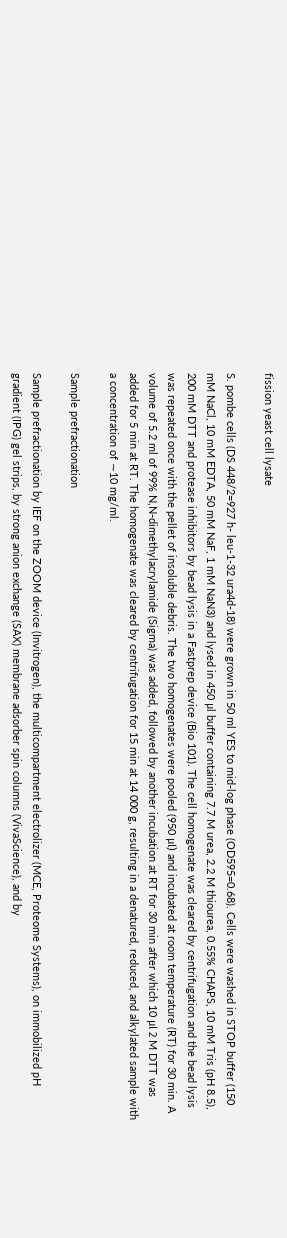fission yeast cell lysate

S. pombe cells (DS 448/2=927 h- leu-1-32 ura4d-18) were grown in 50 ml YES to mid-log phase (OD595=0.68). Cells were washed in STOP buffer (150 mM NaCl, 10 mM EDTA, 50 mM NaF, 1 mM NaN3) and lysed in 450 μl buffer containing 7.7 M urea, 2.2 M thiourea, 0.55% CHAPS, 10 mM Tris (pH 8.5), 200 mM DTT and protease inhibitors by bead lysis in a Fastprep device (Bio 101). The cell homogenate was cleared by centrifugation and the bead lysis was repeated once with the pellet of insoluble debris. The two homogenates were pooled (950 μl) and incubated at room temperature (RT) for 30 min. A volume of 5.2 ml of 99% N,N-dimethylacrylamide (Sigma) was added, followed by another incubation at RT for 30 min after which 10 μl 2 M DTT was added for 5 min at RT. The homogenate was cleared by centrifugation for 15 min at 14 000 g, resulting in a denatured, reduced, and alkylated sample with a concentration of ∼10 mg/ml.

Sample prefractionation

Sample prefractionation by IEF on the ZOOM device (Invitrogen), the multicompartment electrolizer (MCE, Proteome Systems), on immobilized pH gradient (IPG) gel strips, by strong anion exchange (SAX) membrane adsorber spin columns (VivaScience), and by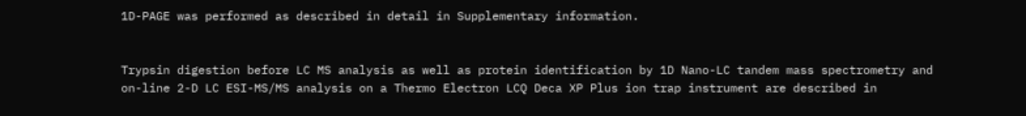1D-PAGE was performed as described in detail in Supplementary information.


Trypsin digestion before LC MS analysis as well as protein identification by 1D Nano-LC tandem mass spectrometry and on-line 2-D LC ESI-MS/MS analysis on a Thermo Electron LCQ Deca XP Plus ion trap instrument are described in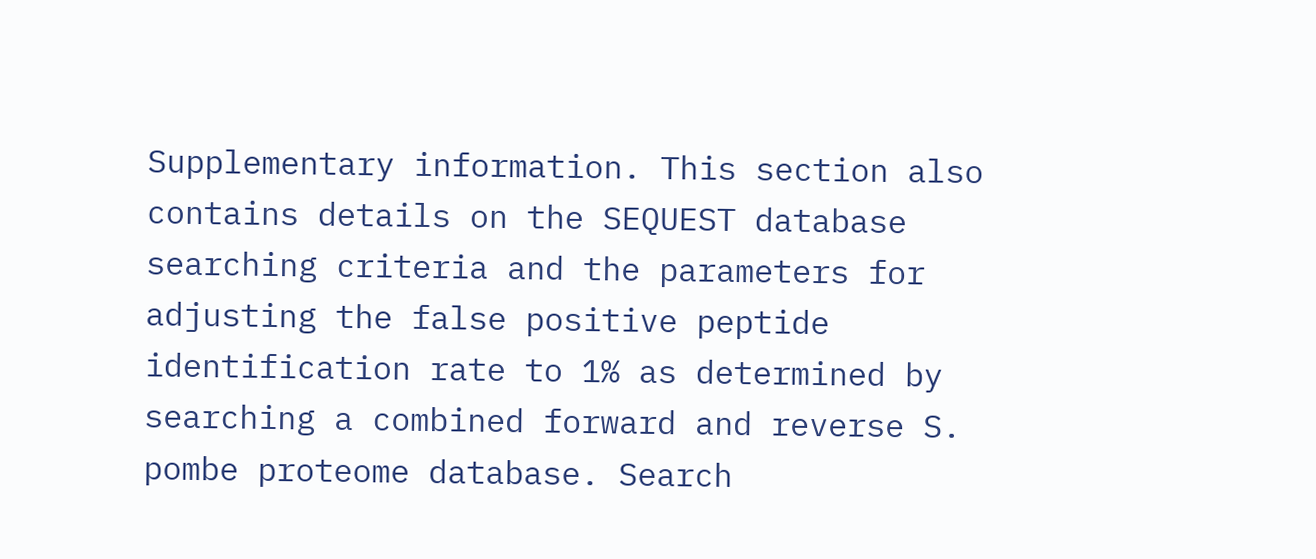Supplementary information. This section also contains details on the SEQUEST database searching criteria and the parameters for adjusting the false positive peptide identification rate to 1% as determined by searching a combined forward and reverse S. pombe proteome database. Search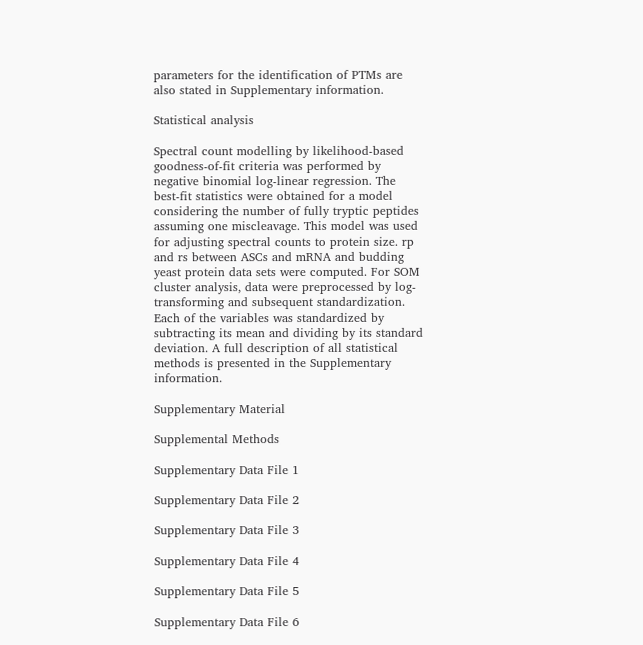parameters for the identification of PTMs are also stated in Supplementary information.

Statistical analysis

Spectral count modelling by likelihood-based goodness-of-fit criteria was performed by negative binomial log-linear regression. The best-fit statistics were obtained for a model considering the number of fully tryptic peptides assuming one miscleavage. This model was used for adjusting spectral counts to protein size. rp and rs between ASCs and mRNA and budding yeast protein data sets were computed. For SOM cluster analysis, data were preprocessed by log-transforming and subsequent standardization. Each of the variables was standardized by subtracting its mean and dividing by its standard deviation. A full description of all statistical methods is presented in the Supplementary information.

Supplementary Material

Supplemental Methods

Supplementary Data File 1

Supplementary Data File 2

Supplementary Data File 3

Supplementary Data File 4

Supplementary Data File 5

Supplementary Data File 6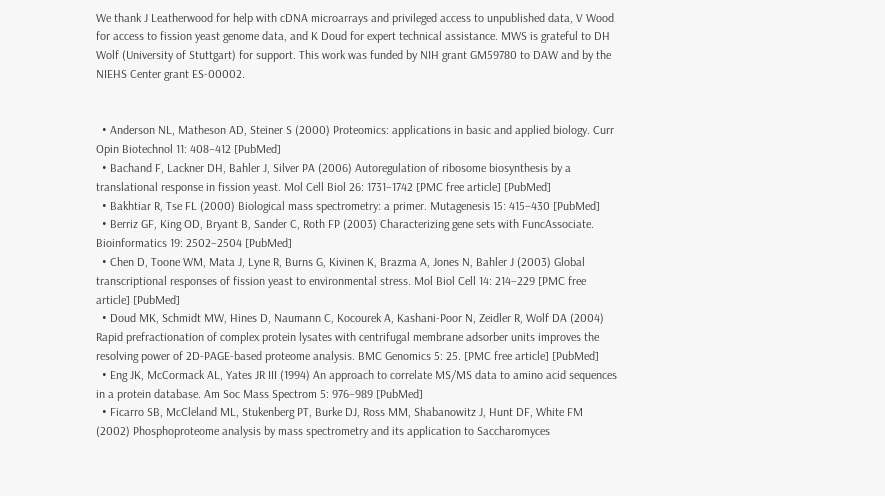We thank J Leatherwood for help with cDNA microarrays and privileged access to unpublished data, V Wood for access to fission yeast genome data, and K Doud for expert technical assistance. MWS is grateful to DH Wolf (University of Stuttgart) for support. This work was funded by NIH grant GM59780 to DAW and by the NIEHS Center grant ES-00002.


  • Anderson NL, Matheson AD, Steiner S (2000) Proteomics: applications in basic and applied biology. Curr Opin Biotechnol 11: 408–412 [PubMed]
  • Bachand F, Lackner DH, Bahler J, Silver PA (2006) Autoregulation of ribosome biosynthesis by a translational response in fission yeast. Mol Cell Biol 26: 1731–1742 [PMC free article] [PubMed]
  • Bakhtiar R, Tse FL (2000) Biological mass spectrometry: a primer. Mutagenesis 15: 415–430 [PubMed]
  • Berriz GF, King OD, Bryant B, Sander C, Roth FP (2003) Characterizing gene sets with FuncAssociate. Bioinformatics 19: 2502–2504 [PubMed]
  • Chen D, Toone WM, Mata J, Lyne R, Burns G, Kivinen K, Brazma A, Jones N, Bahler J (2003) Global transcriptional responses of fission yeast to environmental stress. Mol Biol Cell 14: 214–229 [PMC free article] [PubMed]
  • Doud MK, Schmidt MW, Hines D, Naumann C, Kocourek A, Kashani-Poor N, Zeidler R, Wolf DA (2004) Rapid prefractionation of complex protein lysates with centrifugal membrane adsorber units improves the resolving power of 2D-PAGE-based proteome analysis. BMC Genomics 5: 25. [PMC free article] [PubMed]
  • Eng JK, McCormack AL, Yates JR III (1994) An approach to correlate MS/MS data to amino acid sequences in a protein database. Am Soc Mass Spectrom 5: 976–989 [PubMed]
  • Ficarro SB, McCleland ML, Stukenberg PT, Burke DJ, Ross MM, Shabanowitz J, Hunt DF, White FM (2002) Phosphoproteome analysis by mass spectrometry and its application to Saccharomyces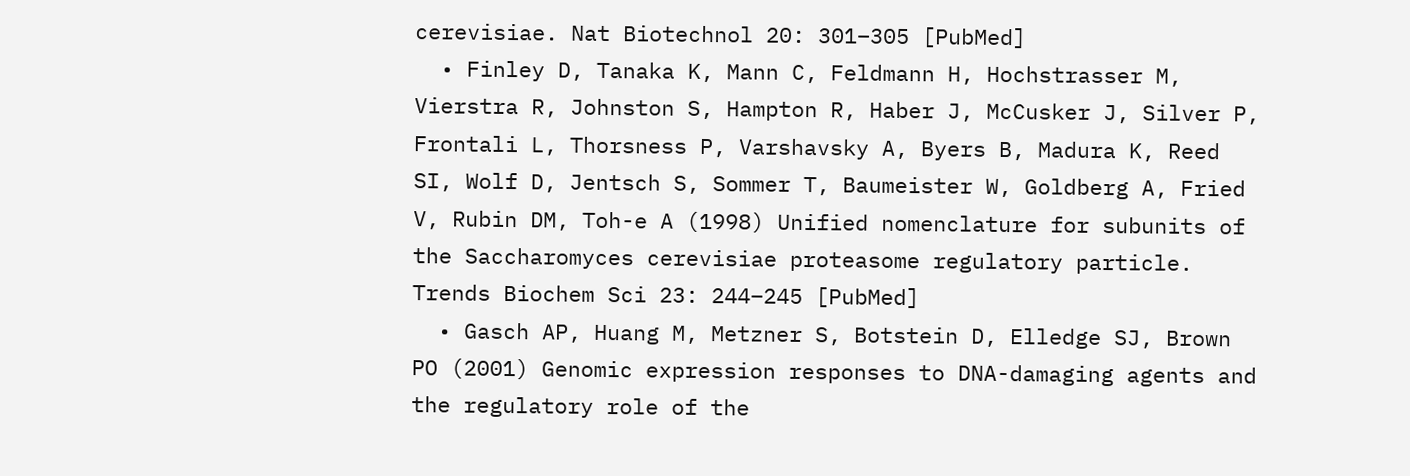cerevisiae. Nat Biotechnol 20: 301–305 [PubMed]
  • Finley D, Tanaka K, Mann C, Feldmann H, Hochstrasser M, Vierstra R, Johnston S, Hampton R, Haber J, McCusker J, Silver P, Frontali L, Thorsness P, Varshavsky A, Byers B, Madura K, Reed SI, Wolf D, Jentsch S, Sommer T, Baumeister W, Goldberg A, Fried V, Rubin DM, Toh-e A (1998) Unified nomenclature for subunits of the Saccharomyces cerevisiae proteasome regulatory particle. Trends Biochem Sci 23: 244–245 [PubMed]
  • Gasch AP, Huang M, Metzner S, Botstein D, Elledge SJ, Brown PO (2001) Genomic expression responses to DNA-damaging agents and the regulatory role of the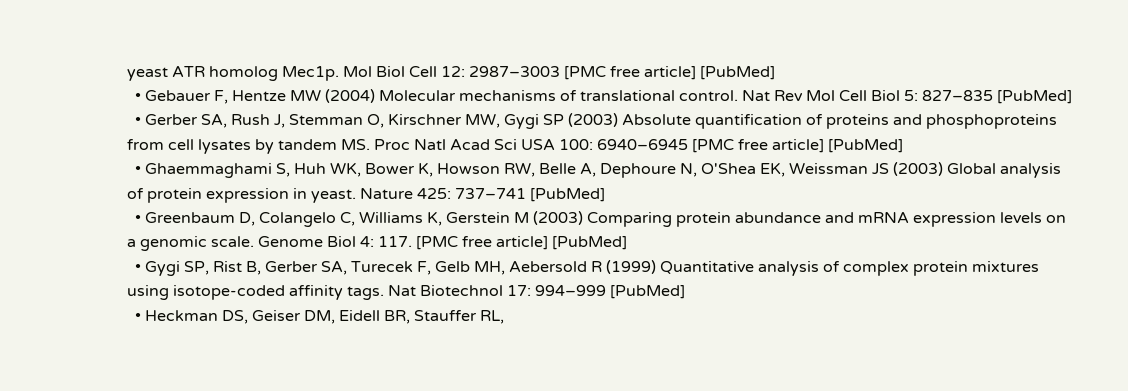yeast ATR homolog Mec1p. Mol Biol Cell 12: 2987–3003 [PMC free article] [PubMed]
  • Gebauer F, Hentze MW (2004) Molecular mechanisms of translational control. Nat Rev Mol Cell Biol 5: 827–835 [PubMed]
  • Gerber SA, Rush J, Stemman O, Kirschner MW, Gygi SP (2003) Absolute quantification of proteins and phosphoproteins from cell lysates by tandem MS. Proc Natl Acad Sci USA 100: 6940–6945 [PMC free article] [PubMed]
  • Ghaemmaghami S, Huh WK, Bower K, Howson RW, Belle A, Dephoure N, O'Shea EK, Weissman JS (2003) Global analysis of protein expression in yeast. Nature 425: 737–741 [PubMed]
  • Greenbaum D, Colangelo C, Williams K, Gerstein M (2003) Comparing protein abundance and mRNA expression levels on a genomic scale. Genome Biol 4: 117. [PMC free article] [PubMed]
  • Gygi SP, Rist B, Gerber SA, Turecek F, Gelb MH, Aebersold R (1999) Quantitative analysis of complex protein mixtures using isotope-coded affinity tags. Nat Biotechnol 17: 994–999 [PubMed]
  • Heckman DS, Geiser DM, Eidell BR, Stauffer RL,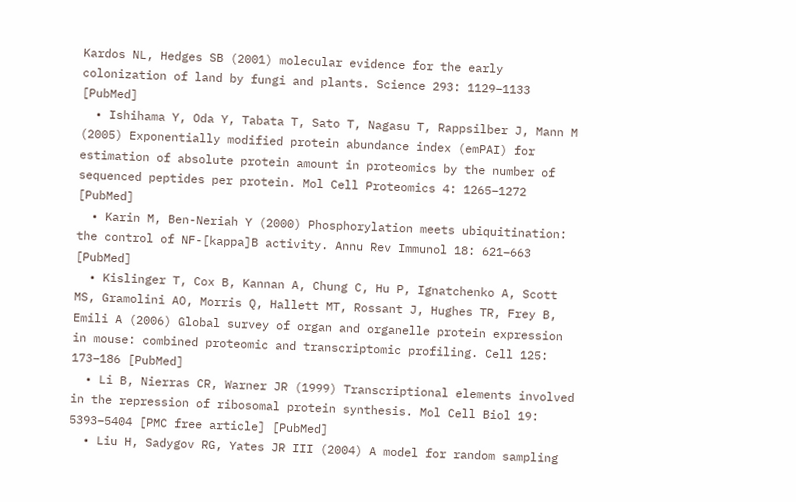Kardos NL, Hedges SB (2001) molecular evidence for the early colonization of land by fungi and plants. Science 293: 1129–1133 [PubMed]
  • Ishihama Y, Oda Y, Tabata T, Sato T, Nagasu T, Rappsilber J, Mann M (2005) Exponentially modified protein abundance index (emPAI) for estimation of absolute protein amount in proteomics by the number of sequenced peptides per protein. Mol Cell Proteomics 4: 1265–1272 [PubMed]
  • Karin M, Ben-Neriah Y (2000) Phosphorylation meets ubiquitination: the control of NF-[kappa]B activity. Annu Rev Immunol 18: 621–663 [PubMed]
  • Kislinger T, Cox B, Kannan A, Chung C, Hu P, Ignatchenko A, Scott MS, Gramolini AO, Morris Q, Hallett MT, Rossant J, Hughes TR, Frey B, Emili A (2006) Global survey of organ and organelle protein expression in mouse: combined proteomic and transcriptomic profiling. Cell 125: 173–186 [PubMed]
  • Li B, Nierras CR, Warner JR (1999) Transcriptional elements involved in the repression of ribosomal protein synthesis. Mol Cell Biol 19: 5393–5404 [PMC free article] [PubMed]
  • Liu H, Sadygov RG, Yates JR III (2004) A model for random sampling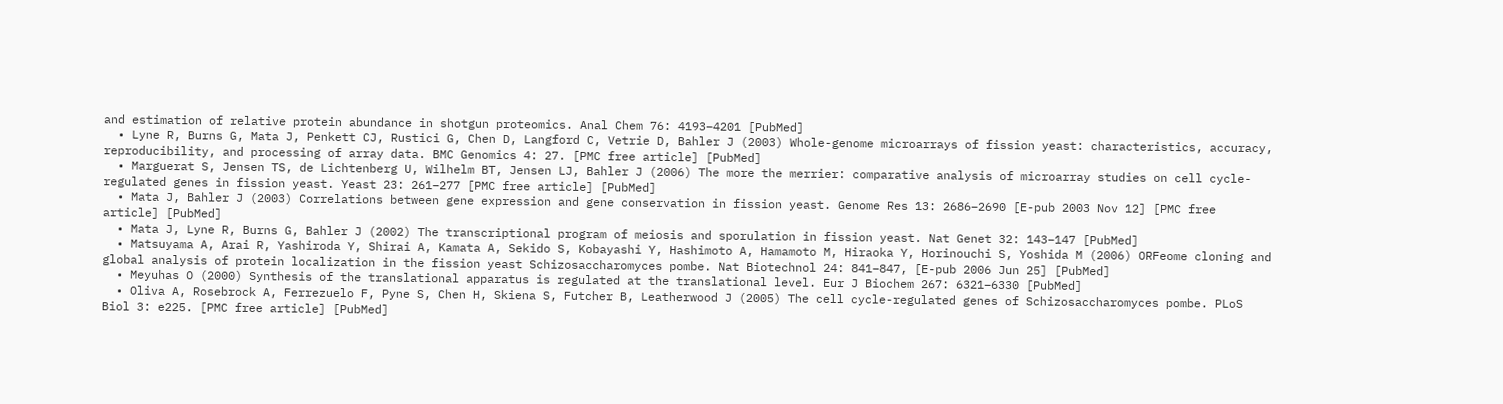and estimation of relative protein abundance in shotgun proteomics. Anal Chem 76: 4193–4201 [PubMed]
  • Lyne R, Burns G, Mata J, Penkett CJ, Rustici G, Chen D, Langford C, Vetrie D, Bahler J (2003) Whole-genome microarrays of fission yeast: characteristics, accuracy, reproducibility, and processing of array data. BMC Genomics 4: 27. [PMC free article] [PubMed]
  • Marguerat S, Jensen TS, de Lichtenberg U, Wilhelm BT, Jensen LJ, Bahler J (2006) The more the merrier: comparative analysis of microarray studies on cell cycle-regulated genes in fission yeast. Yeast 23: 261–277 [PMC free article] [PubMed]
  • Mata J, Bahler J (2003) Correlations between gene expression and gene conservation in fission yeast. Genome Res 13: 2686–2690 [E-pub 2003 Nov 12] [PMC free article] [PubMed]
  • Mata J, Lyne R, Burns G, Bahler J (2002) The transcriptional program of meiosis and sporulation in fission yeast. Nat Genet 32: 143–147 [PubMed]
  • Matsuyama A, Arai R, Yashiroda Y, Shirai A, Kamata A, Sekido S, Kobayashi Y, Hashimoto A, Hamamoto M, Hiraoka Y, Horinouchi S, Yoshida M (2006) ORFeome cloning and global analysis of protein localization in the fission yeast Schizosaccharomyces pombe. Nat Biotechnol 24: 841–847, [E-pub 2006 Jun 25] [PubMed]
  • Meyuhas O (2000) Synthesis of the translational apparatus is regulated at the translational level. Eur J Biochem 267: 6321–6330 [PubMed]
  • Oliva A, Rosebrock A, Ferrezuelo F, Pyne S, Chen H, Skiena S, Futcher B, Leatherwood J (2005) The cell cycle-regulated genes of Schizosaccharomyces pombe. PLoS Biol 3: e225. [PMC free article] [PubMed]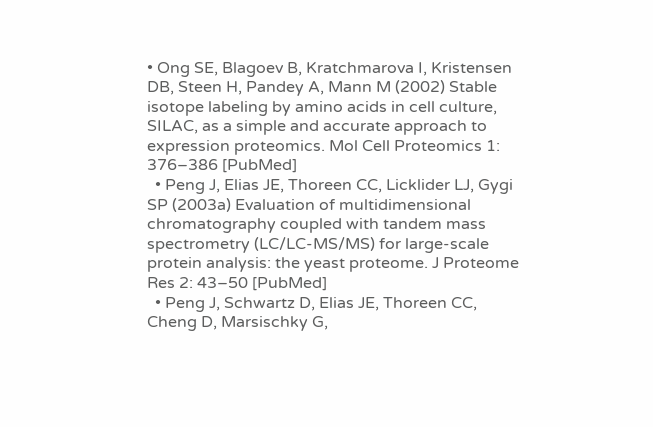• Ong SE, Blagoev B, Kratchmarova I, Kristensen DB, Steen H, Pandey A, Mann M (2002) Stable isotope labeling by amino acids in cell culture, SILAC, as a simple and accurate approach to expression proteomics. Mol Cell Proteomics 1: 376–386 [PubMed]
  • Peng J, Elias JE, Thoreen CC, Licklider LJ, Gygi SP (2003a) Evaluation of multidimensional chromatography coupled with tandem mass spectrometry (LC/LC-MS/MS) for large-scale protein analysis: the yeast proteome. J Proteome Res 2: 43–50 [PubMed]
  • Peng J, Schwartz D, Elias JE, Thoreen CC, Cheng D, Marsischky G,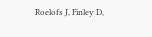Roelofs J, Finley D,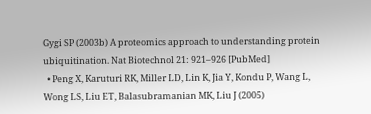Gygi SP (2003b) A proteomics approach to understanding protein ubiquitination. Nat Biotechnol 21: 921–926 [PubMed]
  • Peng X, Karuturi RK, Miller LD, Lin K, Jia Y, Kondu P, Wang L, Wong LS, Liu ET, Balasubramanian MK, Liu J (2005)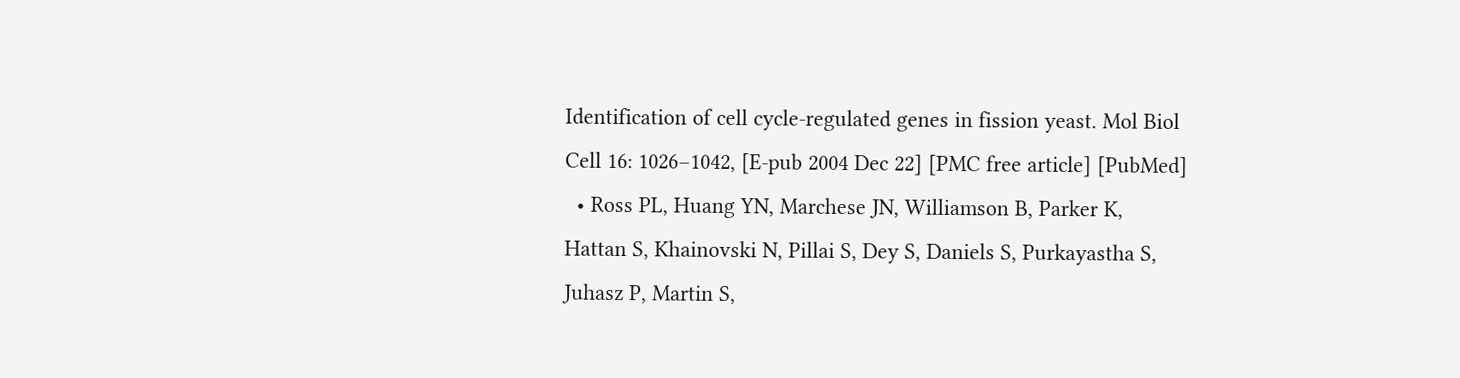Identification of cell cycle-regulated genes in fission yeast. Mol Biol Cell 16: 1026–1042, [E-pub 2004 Dec 22] [PMC free article] [PubMed]
  • Ross PL, Huang YN, Marchese JN, Williamson B, Parker K, Hattan S, Khainovski N, Pillai S, Dey S, Daniels S, Purkayastha S, Juhasz P, Martin S,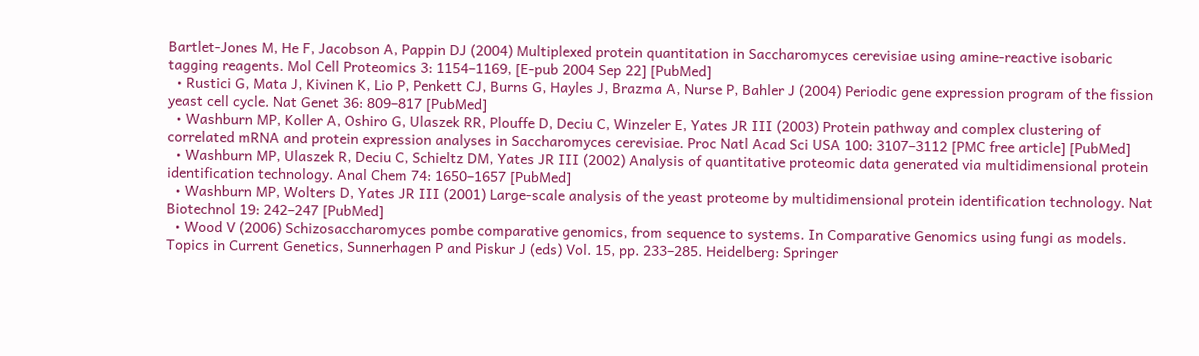Bartlet-Jones M, He F, Jacobson A, Pappin DJ (2004) Multiplexed protein quantitation in Saccharomyces cerevisiae using amine-reactive isobaric tagging reagents. Mol Cell Proteomics 3: 1154–1169, [E-pub 2004 Sep 22] [PubMed]
  • Rustici G, Mata J, Kivinen K, Lio P, Penkett CJ, Burns G, Hayles J, Brazma A, Nurse P, Bahler J (2004) Periodic gene expression program of the fission yeast cell cycle. Nat Genet 36: 809–817 [PubMed]
  • Washburn MP, Koller A, Oshiro G, Ulaszek RR, Plouffe D, Deciu C, Winzeler E, Yates JR III (2003) Protein pathway and complex clustering of correlated mRNA and protein expression analyses in Saccharomyces cerevisiae. Proc Natl Acad Sci USA 100: 3107–3112 [PMC free article] [PubMed]
  • Washburn MP, Ulaszek R, Deciu C, Schieltz DM, Yates JR III (2002) Analysis of quantitative proteomic data generated via multidimensional protein identification technology. Anal Chem 74: 1650–1657 [PubMed]
  • Washburn MP, Wolters D, Yates JR III (2001) Large-scale analysis of the yeast proteome by multidimensional protein identification technology. Nat Biotechnol 19: 242–247 [PubMed]
  • Wood V (2006) Schizosaccharomyces pombe comparative genomics, from sequence to systems. In Comparative Genomics using fungi as models. Topics in Current Genetics, Sunnerhagen P and Piskur J (eds) Vol. 15, pp. 233–285. Heidelberg: Springer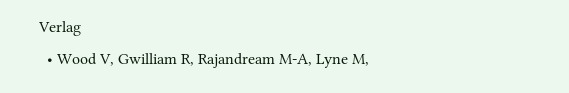Verlag
  • Wood V, Gwilliam R, Rajandream M-A, Lyne M,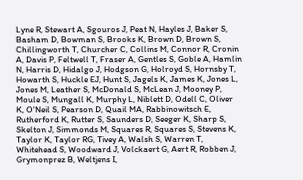Lyne R, Stewart A, Sgouros J, Peat N, Hayles J, Baker S, Basham D, Bowman S, Brooks K, Brown D, Brown S, Chillingworth T, Churcher C, Collins M, Connor R, Cronin A, Davis P, Feltwell T, Fraser A, Gentles S, Goble A, Hamlin N, Harris D, Hidalgo J, Hodgson G, Holroyd S, Hornsby T, Howarth S, Huckle EJ, Hunt S, Jagels K, James K, Jones L, Jones M, Leather S, McDonald S, McLean J, Mooney P, Moule S, Mungall K, Murphy L, Niblett D, Odell C, Oliver K, O'Neil S, Pearson D, Quail MA, Rabbinowitsch E, Rutherford K, Rutter S, Saunders D, Seeger K, Sharp S, Skelton J, Simmonds M, Squares R, Squares S, Stevens K, Taylor K, Taylor RG, Tivey A, Walsh S, Warren T, Whitehead S, Woodward J, Volckaert G, Aert R, Robben J, Grymonprez B, Weltjens I,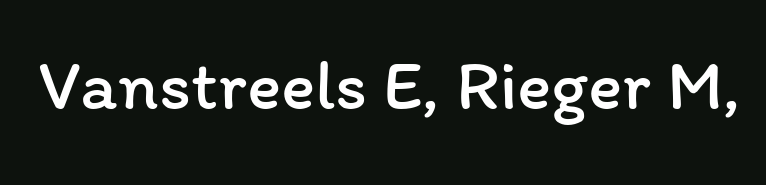Vanstreels E, Rieger M,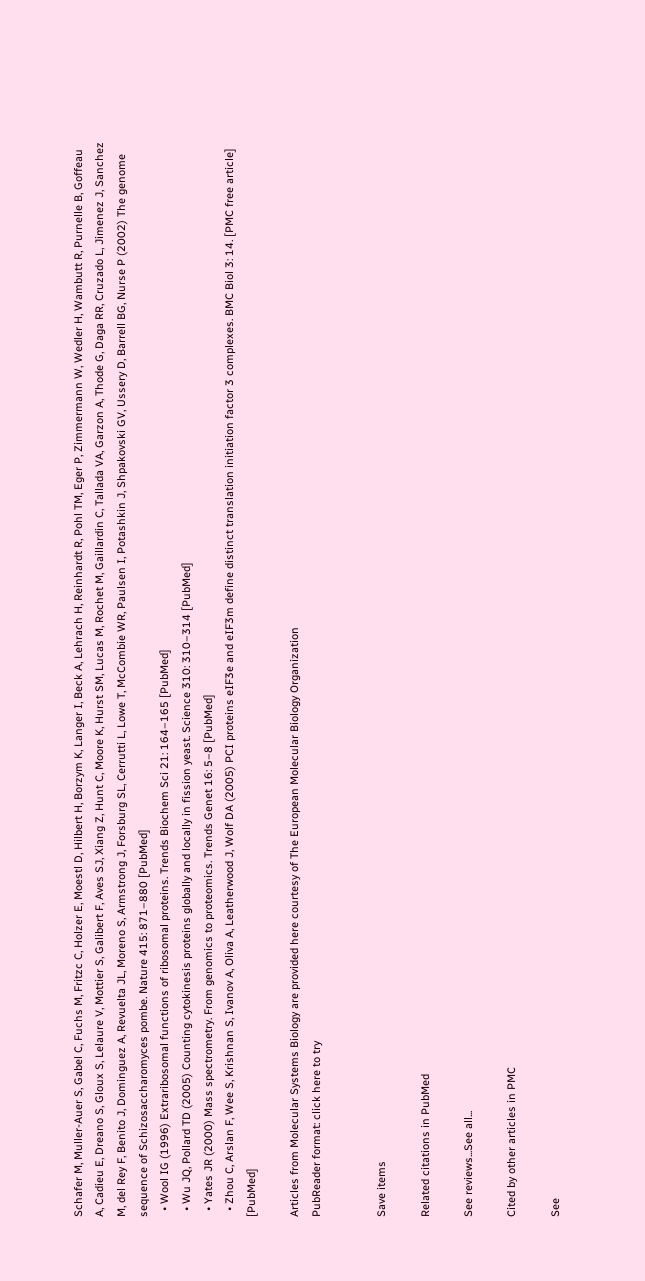Schafer M, Muller-Auer S, Gabel C, Fuchs M, Fritzc C, Holzer E, Moestl D, Hilbert H, Borzym K, Langer I, Beck A, Lehrach H, Reinhardt R, Pohl TM, Eger P, Zimmermann W, Wedler H, Wambutt R, Purnelle B, Goffeau A, Cadieu E, Dreano S, Gloux S, Lelaure V, Mottier S, Galibert F, Aves SJ, Xiang Z, Hunt C, Moore K, Hurst SM, Lucas M, Rochet M, Gaillardin C, Tallada VA, Garzon A, Thode G, Daga RR, Cruzado L, Jimenez J, Sanchez M, del Rey F, Benito J, Dominguez A, Revuelta JL, Moreno S, Armstrong J, Forsburg SL, Cerrutti L, Lowe T, McCombie WR, Paulsen I, Potashkin J, Shpakovski GV, Ussery D, Barrell BG, Nurse P (2002) The genome sequence of Schizosaccharomyces pombe. Nature 415: 871–880 [PubMed]
  • Wool IG (1996) Extraribosomal functions of ribosomal proteins. Trends Biochem Sci 21: 164–165 [PubMed]
  • Wu JQ, Pollard TD (2005) Counting cytokinesis proteins globally and locally in fission yeast. Science 310: 310–314 [PubMed]
  • Yates JR (2000) Mass spectrometry. From genomics to proteomics. Trends Genet 16: 5–8 [PubMed]
  • Zhou C, Arslan F, Wee S, Krishnan S, Ivanov A, Oliva A, Leatherwood J, Wolf DA (2005) PCI proteins eIF3e and eIF3m define distinct translation initiation factor 3 complexes. BMC Biol 3: 14. [PMC free article] [PubMed]

Articles from Molecular Systems Biology are provided here courtesy of The European Molecular Biology Organization
PubReader format: click here to try


Save items

Related citations in PubMed

See reviews...See all...

Cited by other articles in PMC

See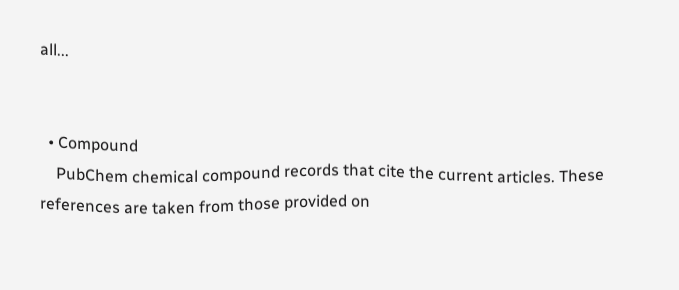all...


  • Compound
    PubChem chemical compound records that cite the current articles. These references are taken from those provided on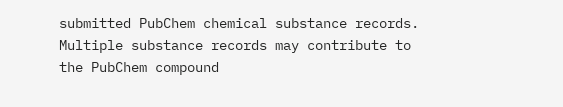submitted PubChem chemical substance records. Multiple substance records may contribute to the PubChem compound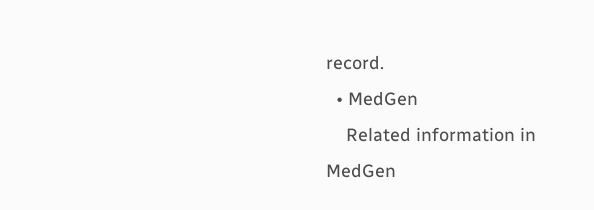record.
  • MedGen
    Related information in MedGen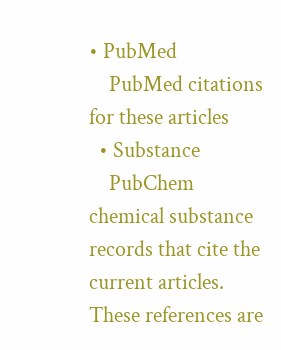• PubMed
    PubMed citations for these articles
  • Substance
    PubChem chemical substance records that cite the current articles. These references are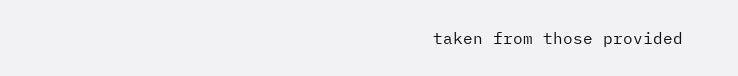taken from those provided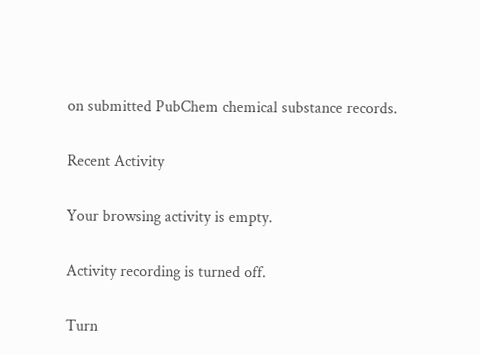on submitted PubChem chemical substance records.

Recent Activity

Your browsing activity is empty.

Activity recording is turned off.

Turn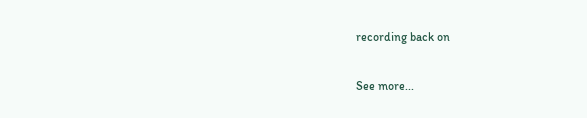recording back on

See more...